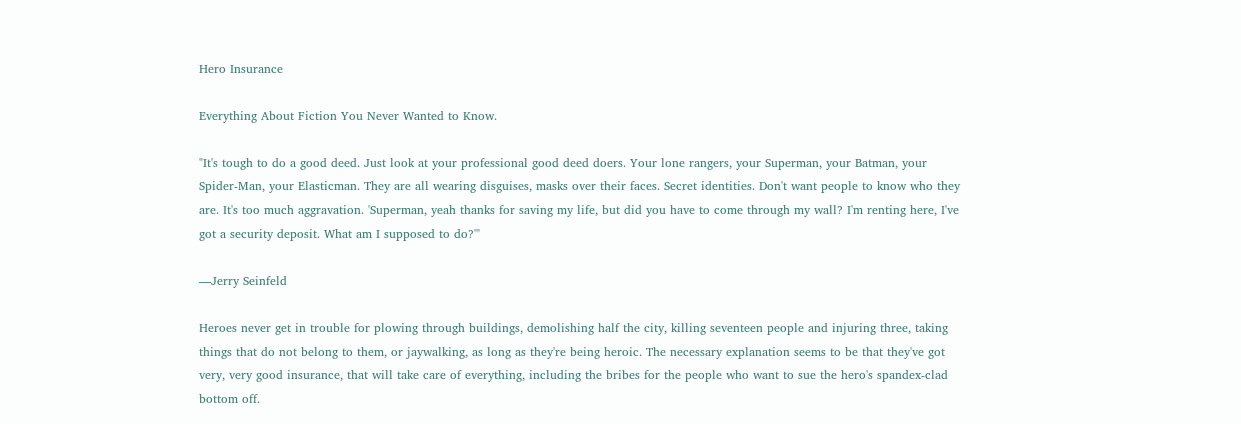Hero Insurance

Everything About Fiction You Never Wanted to Know.

"It's tough to do a good deed. Just look at your professional good deed doers. Your lone rangers, your Superman, your Batman, your Spider-Man, your Elasticman. They are all wearing disguises, masks over their faces. Secret identities. Don't want people to know who they are. It's too much aggravation. 'Superman, yeah thanks for saving my life, but did you have to come through my wall? I'm renting here, I've got a security deposit. What am I supposed to do?'"

—Jerry Seinfeld

Heroes never get in trouble for plowing through buildings, demolishing half the city, killing seventeen people and injuring three, taking things that do not belong to them, or jaywalking, as long as they're being heroic. The necessary explanation seems to be that they've got very, very good insurance, that will take care of everything, including the bribes for the people who want to sue the hero's spandex-clad bottom off.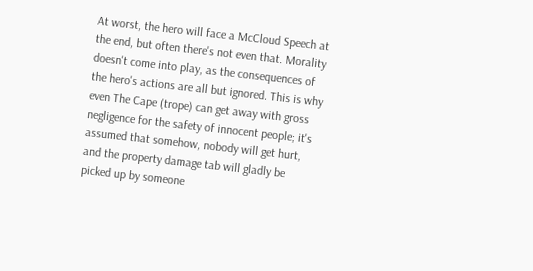At worst, the hero will face a McCloud Speech at the end, but often there's not even that. Morality doesn't come into play, as the consequences of the hero's actions are all but ignored. This is why even The Cape (trope) can get away with gross negligence for the safety of innocent people; it's assumed that somehow, nobody will get hurt, and the property damage tab will gladly be picked up by someone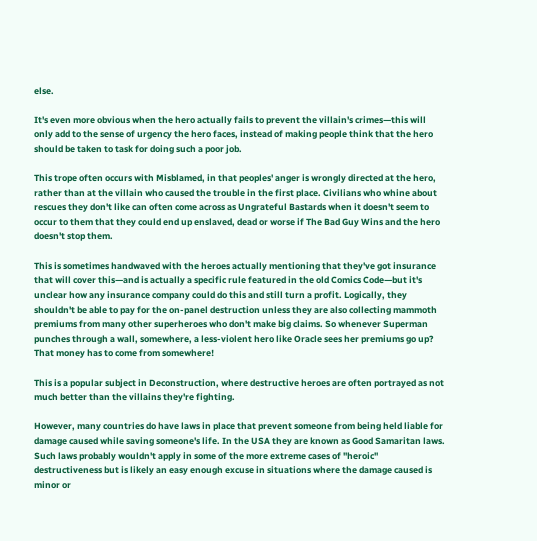else.

It's even more obvious when the hero actually fails to prevent the villain's crimes—this will only add to the sense of urgency the hero faces, instead of making people think that the hero should be taken to task for doing such a poor job.

This trope often occurs with Misblamed, in that peoples' anger is wrongly directed at the hero, rather than at the villain who caused the trouble in the first place. Civilians who whine about rescues they don't like can often come across as Ungrateful Bastards when it doesn't seem to occur to them that they could end up enslaved, dead or worse if The Bad Guy Wins and the hero doesn't stop them.

This is sometimes handwaved with the heroes actually mentioning that they've got insurance that will cover this—and is actually a specific rule featured in the old Comics Code—but it's unclear how any insurance company could do this and still turn a profit. Logically, they shouldn't be able to pay for the on-panel destruction unless they are also collecting mammoth premiums from many other superheroes who don't make big claims. So whenever Superman punches through a wall, somewhere, a less-violent hero like Oracle sees her premiums go up? That money has to come from somewhere!

This is a popular subject in Deconstruction, where destructive heroes are often portrayed as not much better than the villains they're fighting.

However, many countries do have laws in place that prevent someone from being held liable for damage caused while saving someone's life. In the USA they are known as Good Samaritan laws. Such laws probably wouldn't apply in some of the more extreme cases of "heroic" destructiveness but is likely an easy enough excuse in situations where the damage caused is minor or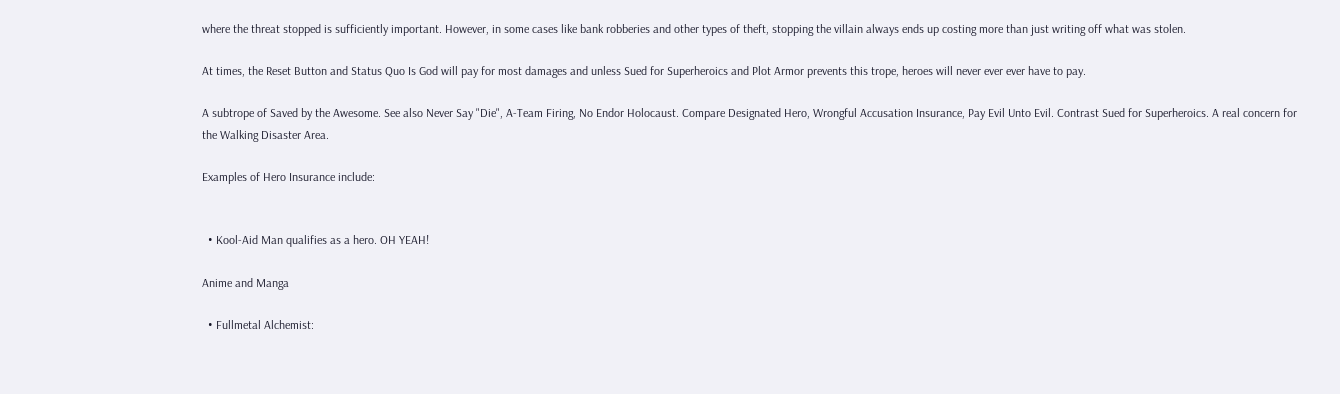where the threat stopped is sufficiently important. However, in some cases like bank robberies and other types of theft, stopping the villain always ends up costing more than just writing off what was stolen.

At times, the Reset Button and Status Quo Is God will pay for most damages and unless Sued for Superheroics and Plot Armor prevents this trope, heroes will never ever ever have to pay.

A subtrope of Saved by the Awesome. See also Never Say "Die", A-Team Firing, No Endor Holocaust. Compare Designated Hero, Wrongful Accusation Insurance, Pay Evil Unto Evil. Contrast Sued for Superheroics. A real concern for the Walking Disaster Area.

Examples of Hero Insurance include:


  • Kool-Aid Man qualifies as a hero. OH YEAH!

Anime and Manga

  • Fullmetal Alchemist: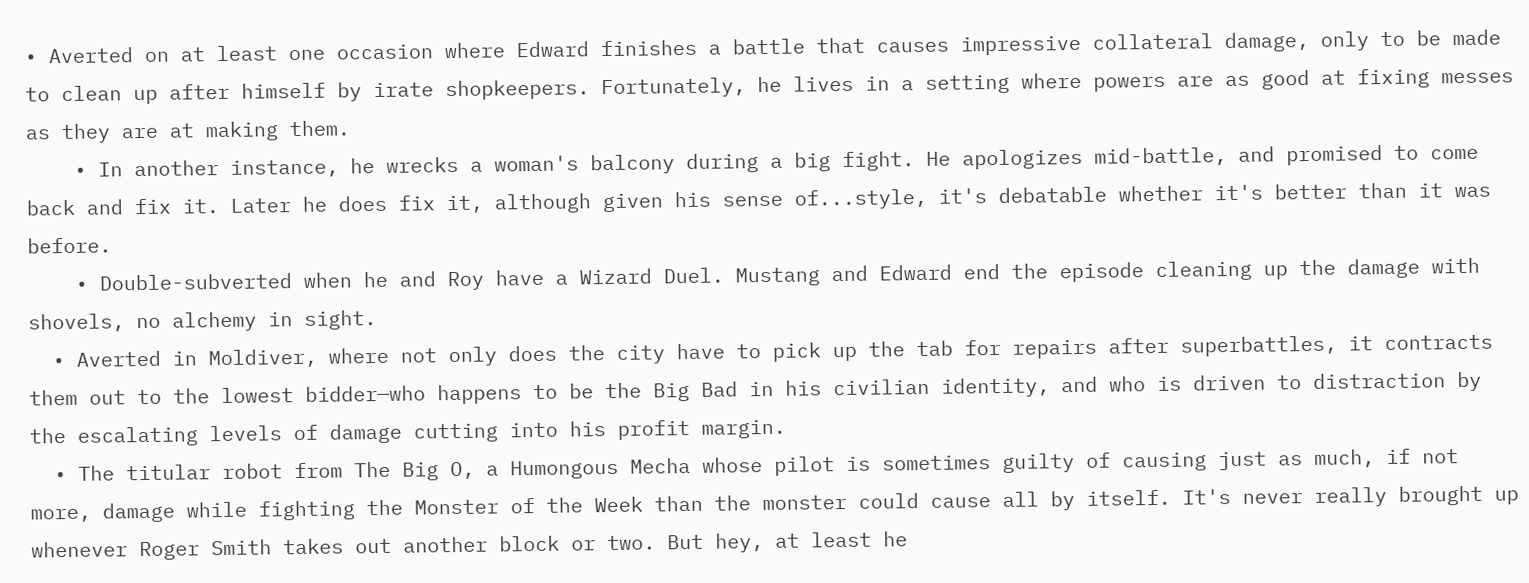• Averted on at least one occasion where Edward finishes a battle that causes impressive collateral damage, only to be made to clean up after himself by irate shopkeepers. Fortunately, he lives in a setting where powers are as good at fixing messes as they are at making them.
    • In another instance, he wrecks a woman's balcony during a big fight. He apologizes mid-battle, and promised to come back and fix it. Later he does fix it, although given his sense of...style, it's debatable whether it's better than it was before.
    • Double-subverted when he and Roy have a Wizard Duel. Mustang and Edward end the episode cleaning up the damage with shovels, no alchemy in sight.
  • Averted in Moldiver, where not only does the city have to pick up the tab for repairs after superbattles, it contracts them out to the lowest bidder—who happens to be the Big Bad in his civilian identity, and who is driven to distraction by the escalating levels of damage cutting into his profit margin.
  • The titular robot from The Big O, a Humongous Mecha whose pilot is sometimes guilty of causing just as much, if not more, damage while fighting the Monster of the Week than the monster could cause all by itself. It's never really brought up whenever Roger Smith takes out another block or two. But hey, at least he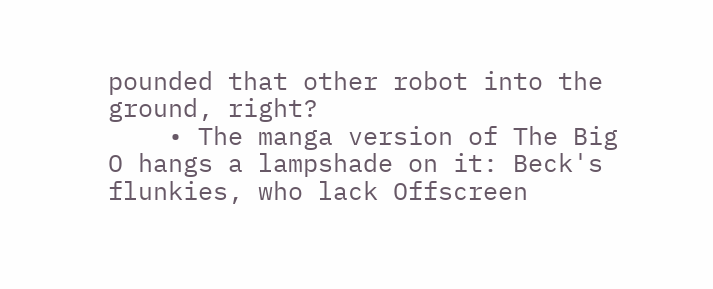pounded that other robot into the ground, right?
    • The manga version of The Big O hangs a lampshade on it: Beck's flunkies, who lack Offscreen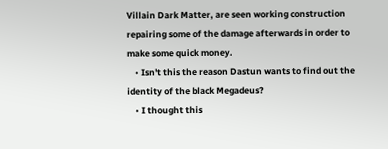Villain Dark Matter, are seen working construction repairing some of the damage afterwards in order to make some quick money.
    • Isn't this the reason Dastun wants to find out the identity of the black Megadeus?
    • I thought this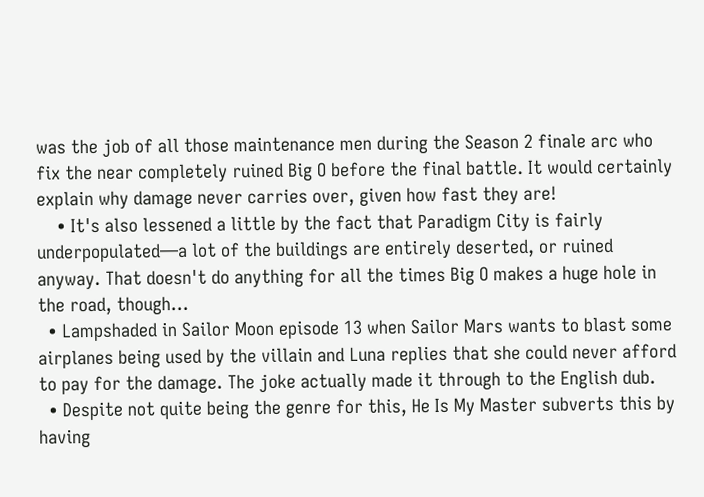was the job of all those maintenance men during the Season 2 finale arc who fix the near completely ruined Big O before the final battle. It would certainly explain why damage never carries over, given how fast they are!
    • It's also lessened a little by the fact that Paradigm City is fairly underpopulated—a lot of the buildings are entirely deserted, or ruined anyway. That doesn't do anything for all the times Big O makes a huge hole in the road, though...
  • Lampshaded in Sailor Moon episode 13 when Sailor Mars wants to blast some airplanes being used by the villain and Luna replies that she could never afford to pay for the damage. The joke actually made it through to the English dub.
  • Despite not quite being the genre for this, He Is My Master subverts this by having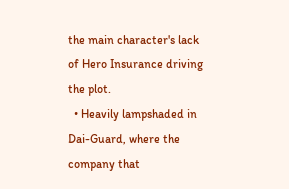the main character's lack of Hero Insurance driving the plot.
  • Heavily lampshaded in Dai-Guard, where the company that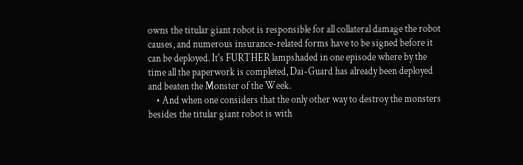owns the titular giant robot is responsible for all collateral damage the robot causes, and numerous insurance-related forms have to be signed before it can be deployed. It's FURTHER lampshaded in one episode where by the time all the paperwork is completed, Dai-Guard has already been deployed and beaten the Monster of the Week.
    • And when one considers that the only other way to destroy the monsters besides the titular giant robot is with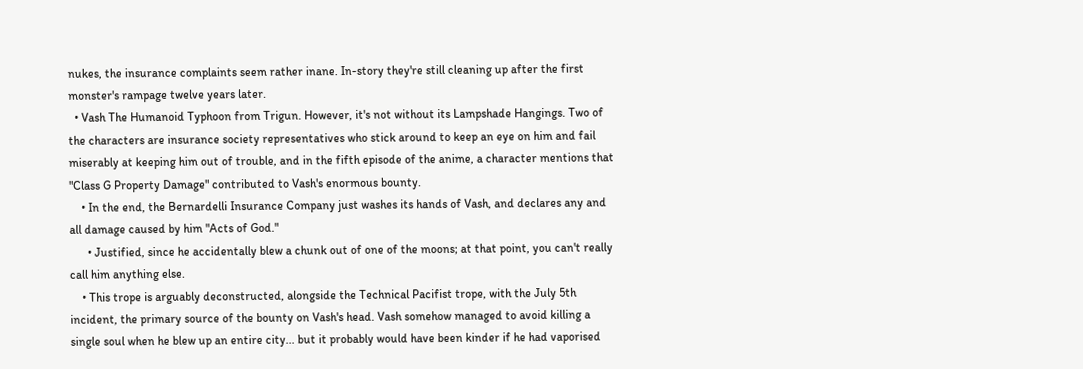nukes, the insurance complaints seem rather inane. In-story they're still cleaning up after the first monster's rampage twelve years later.
  • Vash The Humanoid Typhoon from Trigun. However, it's not without its Lampshade Hangings. Two of the characters are insurance society representatives who stick around to keep an eye on him and fail miserably at keeping him out of trouble, and in the fifth episode of the anime, a character mentions that "Class G Property Damage" contributed to Vash's enormous bounty.
    • In the end, the Bernardelli Insurance Company just washes its hands of Vash, and declares any and all damage caused by him "Acts of God."
      • Justified, since he accidentally blew a chunk out of one of the moons; at that point, you can't really call him anything else.
    • This trope is arguably deconstructed, alongside the Technical Pacifist trope, with the July 5th incident, the primary source of the bounty on Vash's head. Vash somehow managed to avoid killing a single soul when he blew up an entire city... but it probably would have been kinder if he had vaporised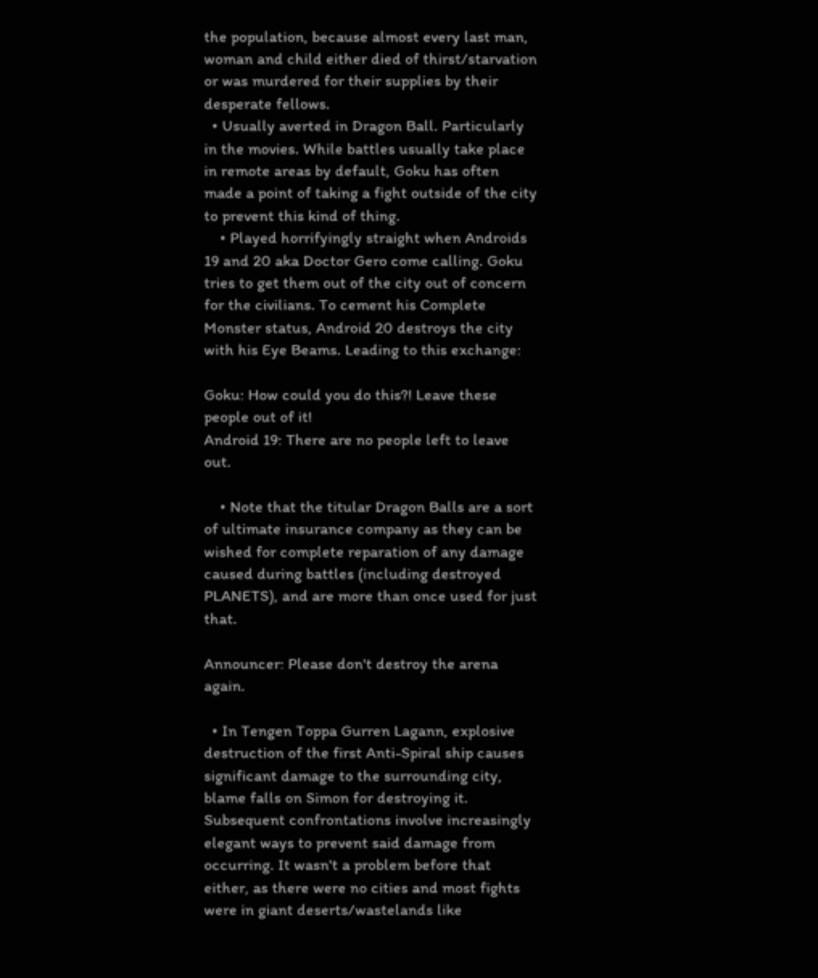the population, because almost every last man, woman and child either died of thirst/starvation or was murdered for their supplies by their desperate fellows.
  • Usually averted in Dragon Ball. Particularly in the movies. While battles usually take place in remote areas by default, Goku has often made a point of taking a fight outside of the city to prevent this kind of thing.
    • Played horrifyingly straight when Androids 19 and 20 aka Doctor Gero come calling. Goku tries to get them out of the city out of concern for the civilians. To cement his Complete Monster status, Android 20 destroys the city with his Eye Beams. Leading to this exchange:

Goku: How could you do this?! Leave these people out of it!
Android 19: There are no people left to leave out.

    • Note that the titular Dragon Balls are a sort of ultimate insurance company as they can be wished for complete reparation of any damage caused during battles (including destroyed PLANETS), and are more than once used for just that.

Announcer: Please don't destroy the arena again.

  • In Tengen Toppa Gurren Lagann, explosive destruction of the first Anti-Spiral ship causes significant damage to the surrounding city, blame falls on Simon for destroying it. Subsequent confrontations involve increasingly elegant ways to prevent said damage from occurring. It wasn't a problem before that either, as there were no cities and most fights were in giant deserts/wastelands like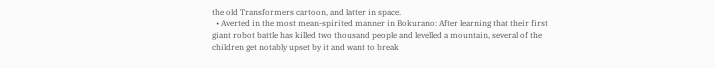the old Transformers cartoon, and latter in space.
  • Averted in the most mean-spirited manner in Bokurano: After learning that their first giant robot battle has killed two thousand people and levelled a mountain, several of the children get notably upset by it and want to break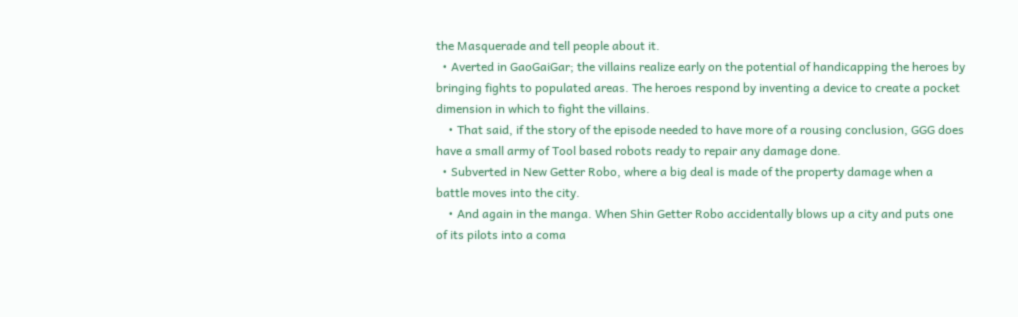the Masquerade and tell people about it.
  • Averted in GaoGaiGar; the villains realize early on the potential of handicapping the heroes by bringing fights to populated areas. The heroes respond by inventing a device to create a pocket dimension in which to fight the villains.
    • That said, if the story of the episode needed to have more of a rousing conclusion, GGG does have a small army of Tool based robots ready to repair any damage done.
  • Subverted in New Getter Robo, where a big deal is made of the property damage when a battle moves into the city.
    • And again in the manga. When Shin Getter Robo accidentally blows up a city and puts one of its pilots into a coma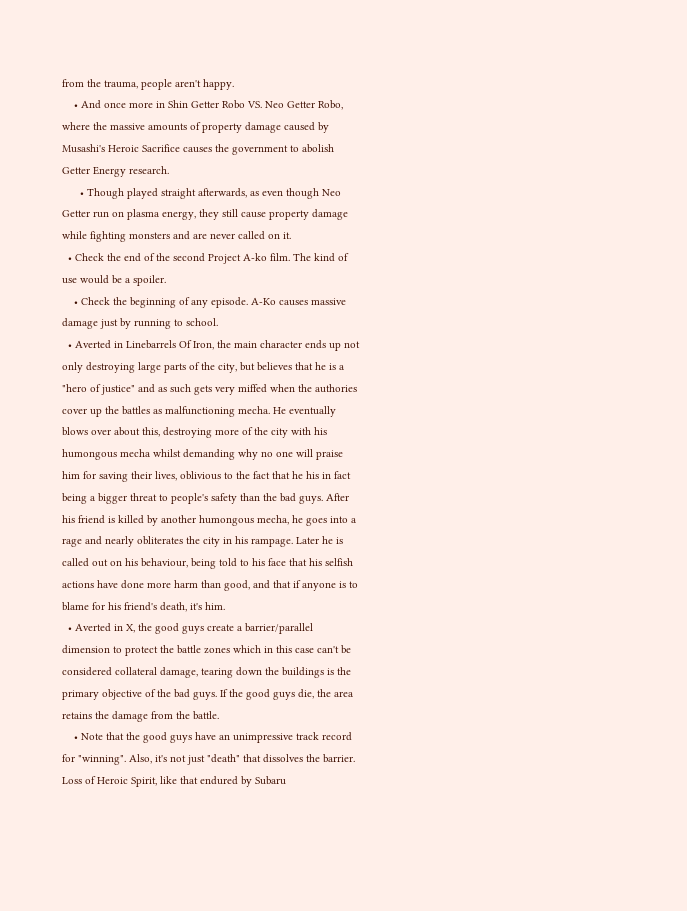from the trauma, people aren't happy.
    • And once more in Shin Getter Robo VS. Neo Getter Robo, where the massive amounts of property damage caused by Musashi's Heroic Sacrifice causes the government to abolish Getter Energy research.
      • Though played straight afterwards, as even though Neo Getter run on plasma energy, they still cause property damage while fighting monsters and are never called on it.
  • Check the end of the second Project A-ko film. The kind of use would be a spoiler.
    • Check the beginning of any episode. A-Ko causes massive damage just by running to school.
  • Averted in Linebarrels Of Iron, the main character ends up not only destroying large parts of the city, but believes that he is a "hero of justice" and as such gets very miffed when the authories cover up the battles as malfunctioning mecha. He eventually blows over about this, destroying more of the city with his humongous mecha whilst demanding why no one will praise him for saving their lives, oblivious to the fact that he his in fact being a bigger threat to people's safety than the bad guys. After his friend is killed by another humongous mecha, he goes into a rage and nearly obliterates the city in his rampage. Later he is called out on his behaviour, being told to his face that his selfish actions have done more harm than good, and that if anyone is to blame for his friend's death, it's him.
  • Averted in X, the good guys create a barrier/parallel dimension to protect the battle zones which in this case can't be considered collateral damage, tearing down the buildings is the primary objective of the bad guys. If the good guys die, the area retains the damage from the battle.
    • Note that the good guys have an unimpressive track record for "winning". Also, it's not just "death" that dissolves the barrier. Loss of Heroic Spirit, like that endured by Subaru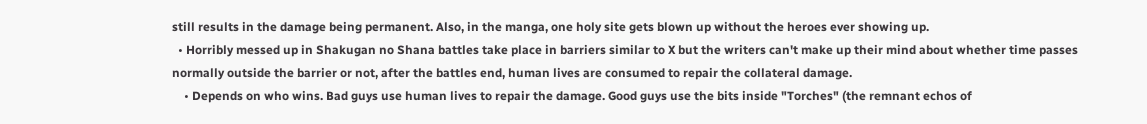still results in the damage being permanent. Also, in the manga, one holy site gets blown up without the heroes ever showing up.
  • Horribly messed up in Shakugan no Shana battles take place in barriers similar to X but the writers can't make up their mind about whether time passes normally outside the barrier or not, after the battles end, human lives are consumed to repair the collateral damage.
    • Depends on who wins. Bad guys use human lives to repair the damage. Good guys use the bits inside "Torches" (the remnant echos of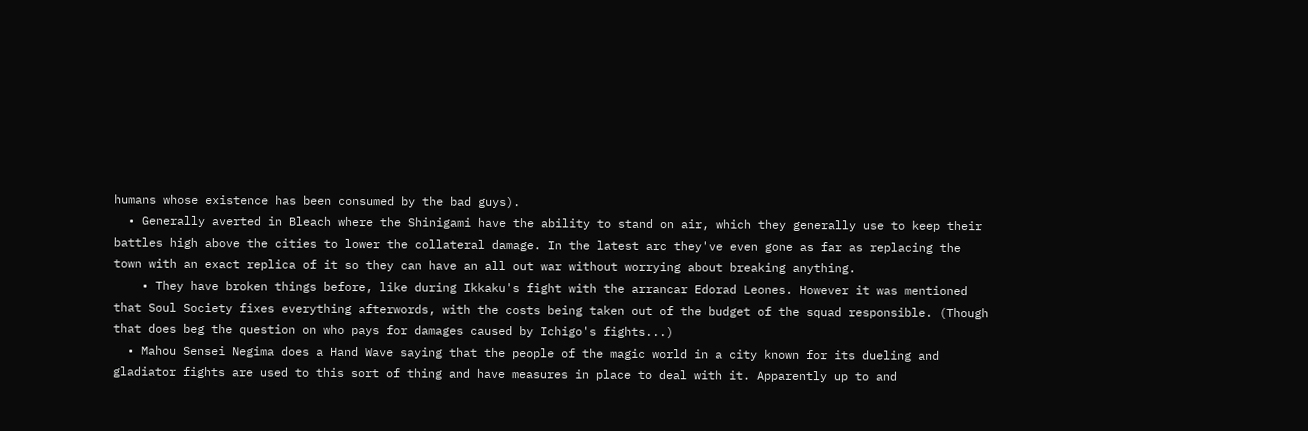humans whose existence has been consumed by the bad guys).
  • Generally averted in Bleach where the Shinigami have the ability to stand on air, which they generally use to keep their battles high above the cities to lower the collateral damage. In the latest arc they've even gone as far as replacing the town with an exact replica of it so they can have an all out war without worrying about breaking anything.
    • They have broken things before, like during Ikkaku's fight with the arrancar Edorad Leones. However it was mentioned that Soul Society fixes everything afterwords, with the costs being taken out of the budget of the squad responsible. (Though that does beg the question on who pays for damages caused by Ichigo's fights...)
  • Mahou Sensei Negima does a Hand Wave saying that the people of the magic world in a city known for its dueling and gladiator fights are used to this sort of thing and have measures in place to deal with it. Apparently up to and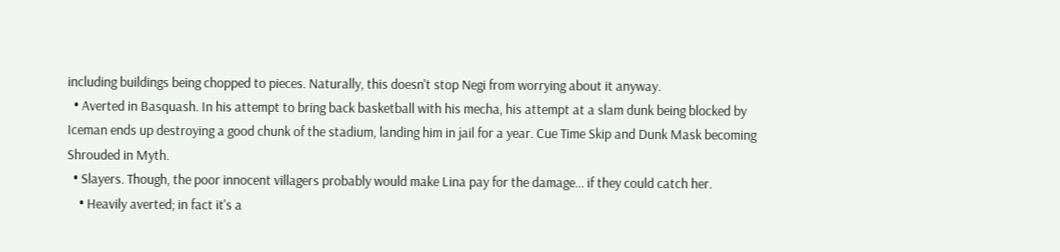including buildings being chopped to pieces. Naturally, this doesn't stop Negi from worrying about it anyway.
  • Averted in Basquash. In his attempt to bring back basketball with his mecha, his attempt at a slam dunk being blocked by Iceman ends up destroying a good chunk of the stadium, landing him in jail for a year. Cue Time Skip and Dunk Mask becoming Shrouded in Myth.
  • Slayers. Though, the poor innocent villagers probably would make Lina pay for the damage... if they could catch her.
    • Heavily averted; in fact it's a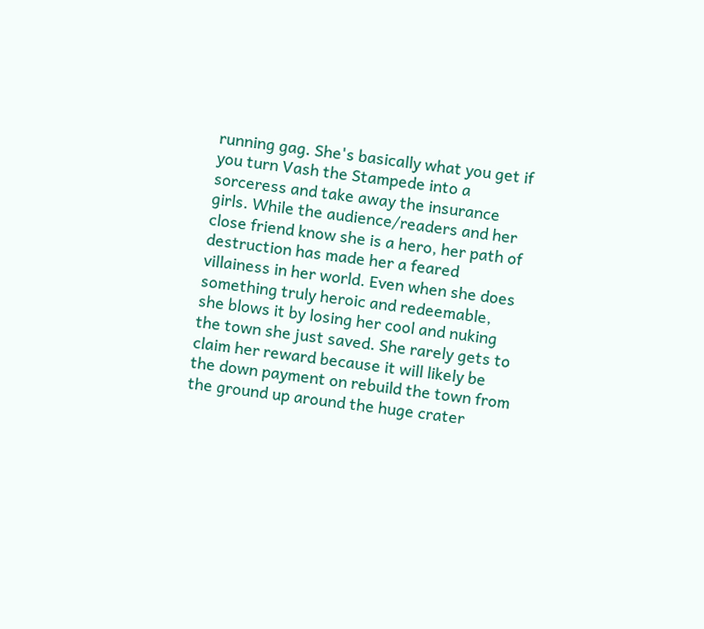running gag. She's basically what you get if you turn Vash the Stampede into a sorceress and take away the insurance girls. While the audience/readers and her close friend know she is a hero, her path of destruction has made her a feared villainess in her world. Even when she does something truly heroic and redeemable, she blows it by losing her cool and nuking the town she just saved. She rarely gets to claim her reward because it will likely be the down payment on rebuild the town from the ground up around the huge crater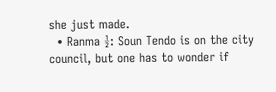she just made.
  • Ranma ½: Soun Tendo is on the city council, but one has to wonder if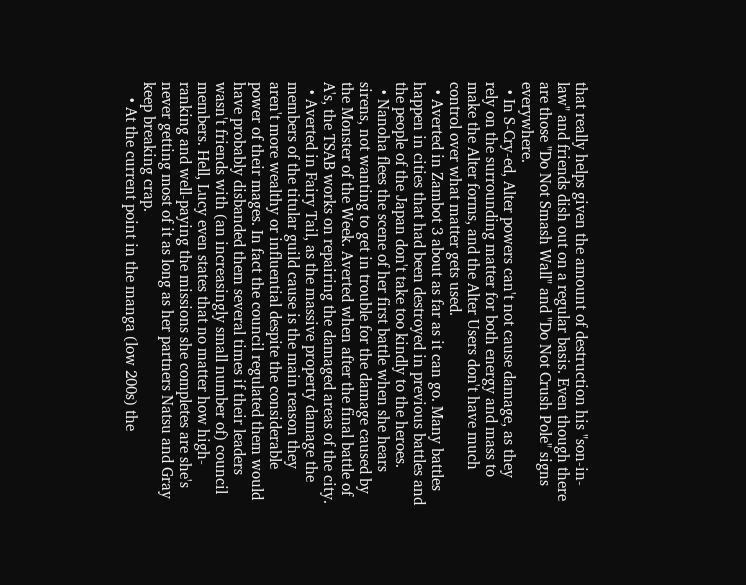that really helps given the amount of destruction his "son-in-law" and friends dish out on a regular basis. Even though there are those "Do Not Smash Wall" and "Do Not Crush Pole" signs everywhere.
  • In S-Cry-ed, Alter powers can't not cause damage, as they rely on the surrounding matter for both energy and mass to make the Alter forms, and the Alter Users don't have much control over what matter gets used.
  • Averted in Zambot 3 about as far as it can go. Many battles happen in cities that had been destroyed in previous battles and the people of the Japan don't take too kindly to the heroes.
  • Nanoha flees the scene of her first battle when she hears sirens, not wanting to get in trouble for the damage caused by the Monster of the Week. Averted when after the final battle of A's, the TSAB works on repairing the damaged areas of the city.
  • Averted in Fairy Tail, as the massive property damage the members of the titular guild cause is the main reason they aren't more wealthy or influential despite the considerable power of their mages. In fact the council regulated them would have probably disbanded them several times if their leaders wasn't friends with (an increasingly small number of) council members. Hell, Lucy even states that no matter how high-ranking and well-paying the missions she completes are she's never getting most of it as long as her partners Natsu and Gray keep breaking crap.
    • At the current point in the manga (low 200s) the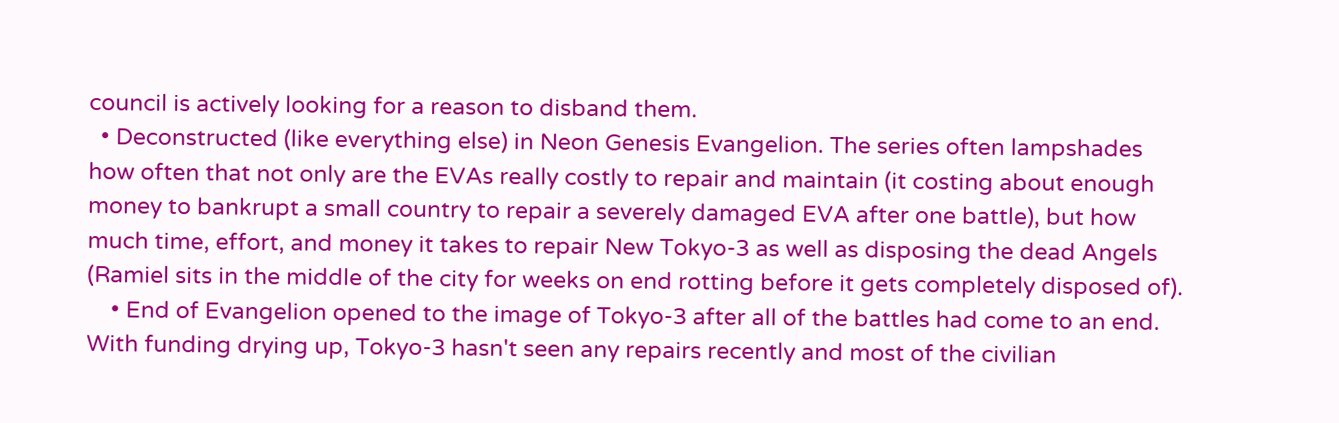council is actively looking for a reason to disband them.
  • Deconstructed (like everything else) in Neon Genesis Evangelion. The series often lampshades how often that not only are the EVAs really costly to repair and maintain (it costing about enough money to bankrupt a small country to repair a severely damaged EVA after one battle), but how much time, effort, and money it takes to repair New Tokyo-3 as well as disposing the dead Angels (Ramiel sits in the middle of the city for weeks on end rotting before it gets completely disposed of).
    • End of Evangelion opened to the image of Tokyo-3 after all of the battles had come to an end. With funding drying up, Tokyo-3 hasn't seen any repairs recently and most of the civilian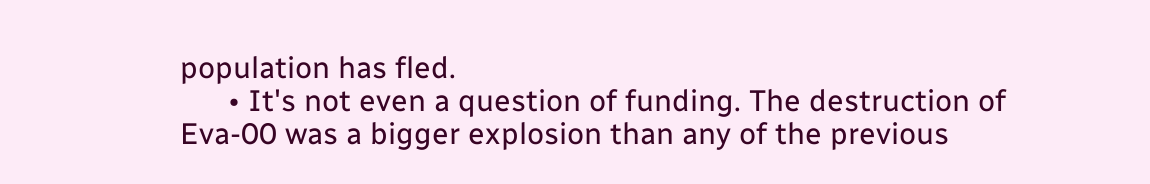population has fled.
      • It's not even a question of funding. The destruction of Eva-00 was a bigger explosion than any of the previous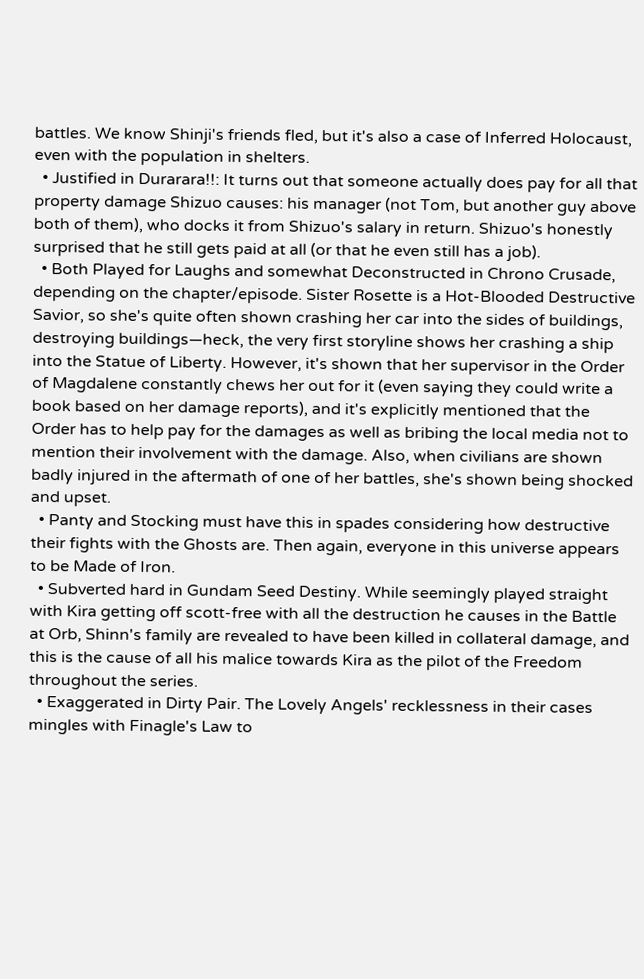battles. We know Shinji's friends fled, but it's also a case of Inferred Holocaust, even with the population in shelters.
  • Justified in Durarara!!: It turns out that someone actually does pay for all that property damage Shizuo causes: his manager (not Tom, but another guy above both of them), who docks it from Shizuo's salary in return. Shizuo's honestly surprised that he still gets paid at all (or that he even still has a job).
  • Both Played for Laughs and somewhat Deconstructed in Chrono Crusade, depending on the chapter/episode. Sister Rosette is a Hot-Blooded Destructive Savior, so she's quite often shown crashing her car into the sides of buildings, destroying buildings—heck, the very first storyline shows her crashing a ship into the Statue of Liberty. However, it's shown that her supervisor in the Order of Magdalene constantly chews her out for it (even saying they could write a book based on her damage reports), and it's explicitly mentioned that the Order has to help pay for the damages as well as bribing the local media not to mention their involvement with the damage. Also, when civilians are shown badly injured in the aftermath of one of her battles, she's shown being shocked and upset.
  • Panty and Stocking must have this in spades considering how destructive their fights with the Ghosts are. Then again, everyone in this universe appears to be Made of Iron.
  • Subverted hard in Gundam Seed Destiny. While seemingly played straight with Kira getting off scott-free with all the destruction he causes in the Battle at Orb, Shinn's family are revealed to have been killed in collateral damage, and this is the cause of all his malice towards Kira as the pilot of the Freedom throughout the series.
  • Exaggerated in Dirty Pair. The Lovely Angels' recklessness in their cases mingles with Finagle's Law to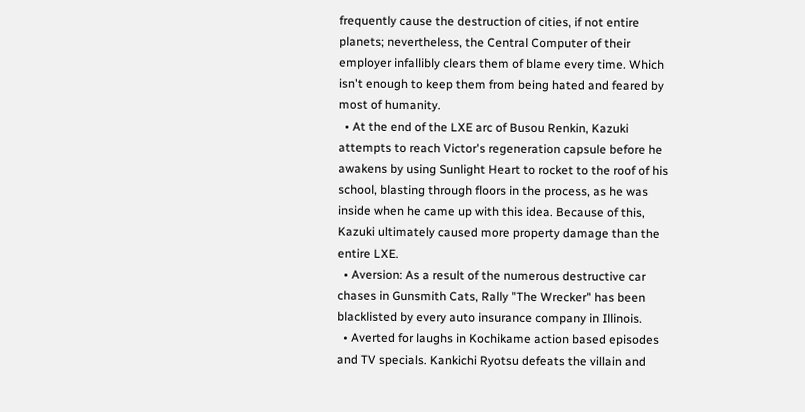frequently cause the destruction of cities, if not entire planets; nevertheless, the Central Computer of their employer infallibly clears them of blame every time. Which isn't enough to keep them from being hated and feared by most of humanity.
  • At the end of the LXE arc of Busou Renkin, Kazuki attempts to reach Victor's regeneration capsule before he awakens by using Sunlight Heart to rocket to the roof of his school, blasting through floors in the process, as he was inside when he came up with this idea. Because of this, Kazuki ultimately caused more property damage than the entire LXE.
  • Aversion: As a result of the numerous destructive car chases in Gunsmith Cats, Rally "The Wrecker" has been blacklisted by every auto insurance company in Illinois.
  • Averted for laughs in Kochikame action based episodes and TV specials. Kankichi Ryotsu defeats the villain and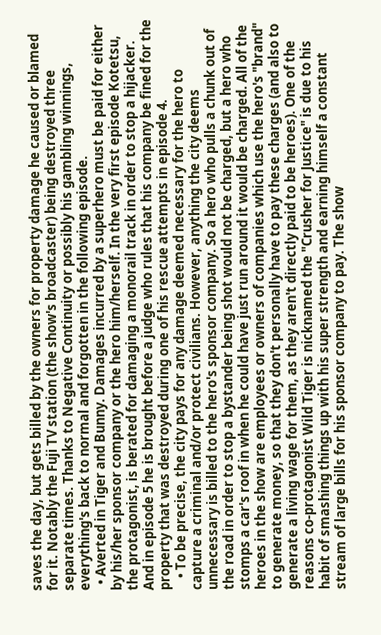saves the day, but gets billed by the owners for property damage he caused or blamed for it. Notably the Fuji TV station (the show's broadcaster) being destroyed three separate times. Thanks to Negative Continuity or possibly his gambling winnings, everything's back to normal and forgotten in the following episode.
  • Averted in Tiger and Bunny. Damages incurred by a superhero must be paid for either by his/her sponsor company or the hero him/herself. In the very first episode Kotetsu, the protagonist, is berated for damaging a monorail track in order to stop a hijacker. And in episode 5 he is brought before a judge who rules that his company be fined for the property that was destroyed during one of his rescue attempts in episode 4.
    • To be precise, the city pays for any damage deemed necessary for the hero to capture a criminal and/or protect civilians. However, anything the city deems unnecessary is billed to the hero's sponsor company. So a hero who pulls a chunk out of the road in order to stop a bystander being shot would not be charged, but a hero who stomps a car's roof in when he could have just run around it would be charged. All of the heroes in the show are employees or owners of companies which use the hero's "brand" to generate money, so that they don't personally have to pay these charges (and also to generate a living wage for them, as they aren't directly paid to be heroes). One of the reasons co-protagonist Wild Tiger is nicknamed the "Crusher for Justice" is due to his habit of smashing things up with his super strength and earning himself a constant stream of large bills for his sponsor company to pay. The show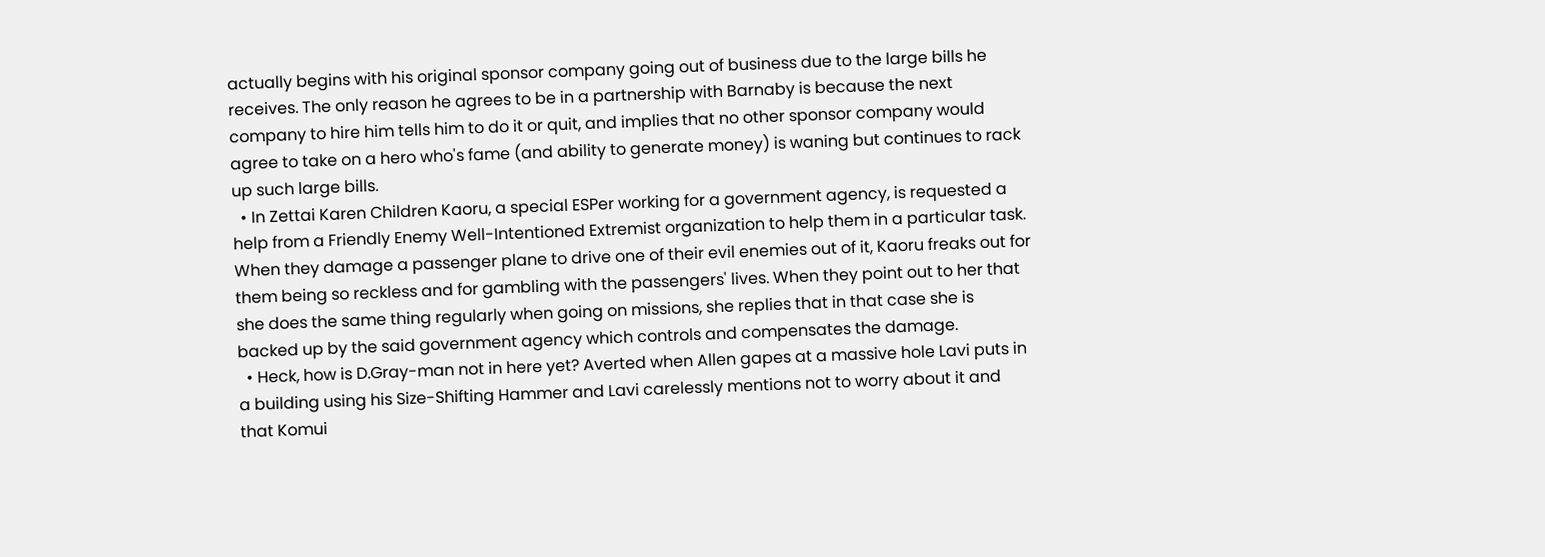actually begins with his original sponsor company going out of business due to the large bills he receives. The only reason he agrees to be in a partnership with Barnaby is because the next company to hire him tells him to do it or quit, and implies that no other sponsor company would agree to take on a hero who's fame (and ability to generate money) is waning but continues to rack up such large bills.
  • In Zettai Karen Children Kaoru, a special ESPer working for a government agency, is requested a help from a Friendly Enemy Well-Intentioned Extremist organization to help them in a particular task. When they damage a passenger plane to drive one of their evil enemies out of it, Kaoru freaks out for them being so reckless and for gambling with the passengers' lives. When they point out to her that she does the same thing regularly when going on missions, she replies that in that case she is backed up by the said government agency which controls and compensates the damage.
  • Heck, how is D.Gray-man not in here yet? Averted when Allen gapes at a massive hole Lavi puts in a building using his Size-Shifting Hammer and Lavi carelessly mentions not to worry about it and that Komui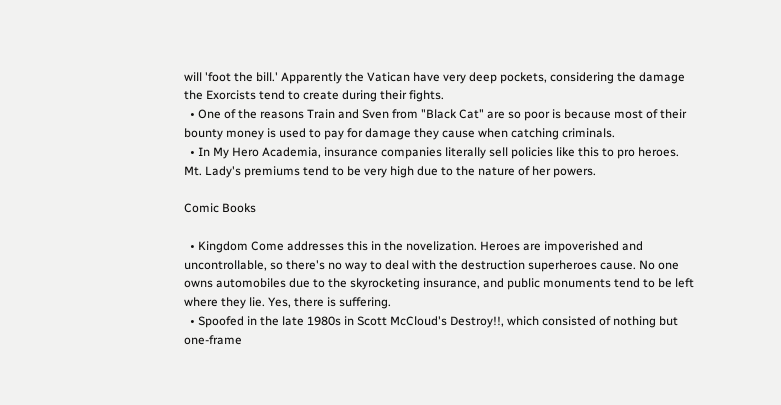will 'foot the bill.' Apparently the Vatican have very deep pockets, considering the damage the Exorcists tend to create during their fights.
  • One of the reasons Train and Sven from "Black Cat" are so poor is because most of their bounty money is used to pay for damage they cause when catching criminals.
  • In My Hero Academia, insurance companies literally sell policies like this to pro heroes. Mt. Lady's premiums tend to be very high due to the nature of her powers.

Comic Books

  • Kingdom Come addresses this in the novelization. Heroes are impoverished and uncontrollable, so there's no way to deal with the destruction superheroes cause. No one owns automobiles due to the skyrocketing insurance, and public monuments tend to be left where they lie. Yes, there is suffering.
  • Spoofed in the late 1980s in Scott McCloud's Destroy!!, which consisted of nothing but one-frame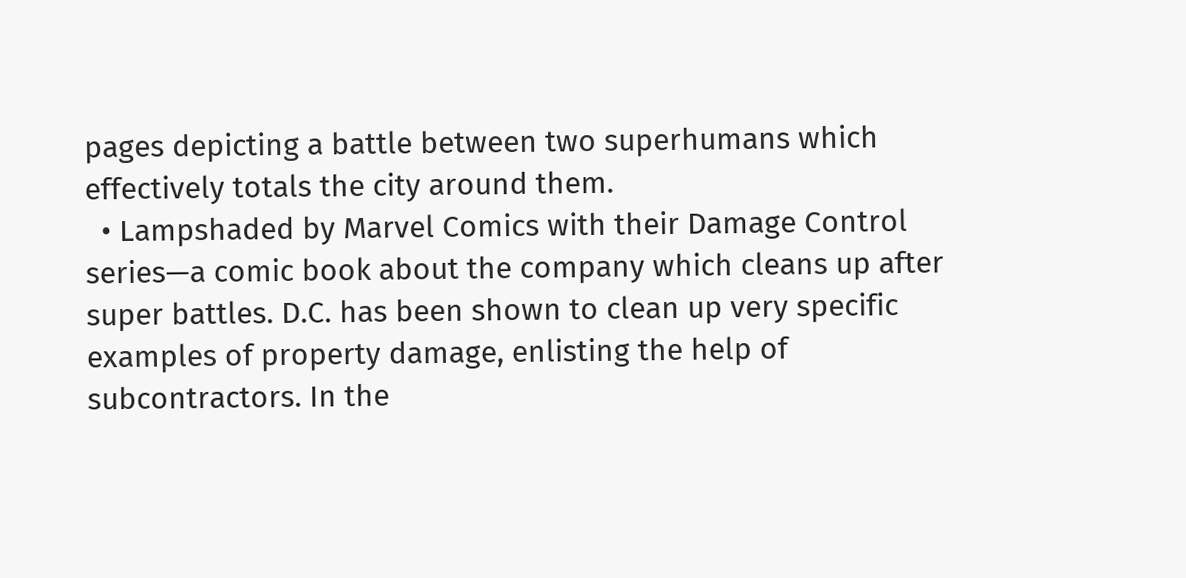pages depicting a battle between two superhumans which effectively totals the city around them.
  • Lampshaded by Marvel Comics with their Damage Control series—a comic book about the company which cleans up after super battles. D.C. has been shown to clean up very specific examples of property damage, enlisting the help of subcontractors. In the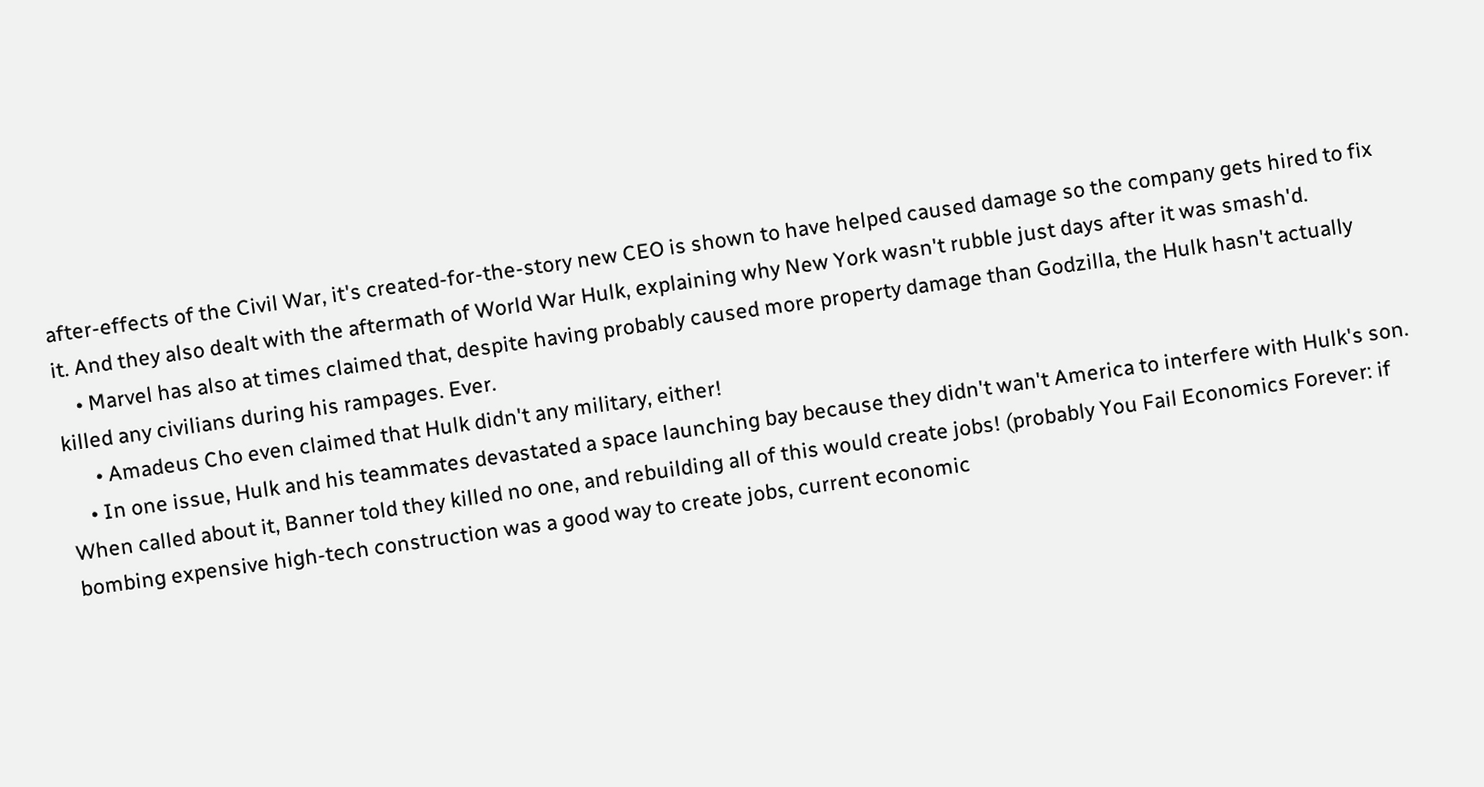after-effects of the Civil War, it's created-for-the-story new CEO is shown to have helped caused damage so the company gets hired to fix it. And they also dealt with the aftermath of World War Hulk, explaining why New York wasn't rubble just days after it was smash'd.
    • Marvel has also at times claimed that, despite having probably caused more property damage than Godzilla, the Hulk hasn't actually killed any civilians during his rampages. Ever.
      • Amadeus Cho even claimed that Hulk didn't any military, either!
    • In one issue, Hulk and his teammates devastated a space launching bay because they didn't wan't America to interfere with Hulk's son. When called about it, Banner told they killed no one, and rebuilding all of this would create jobs! (probably You Fail Economics Forever: if bombing expensive high-tech construction was a good way to create jobs, current economic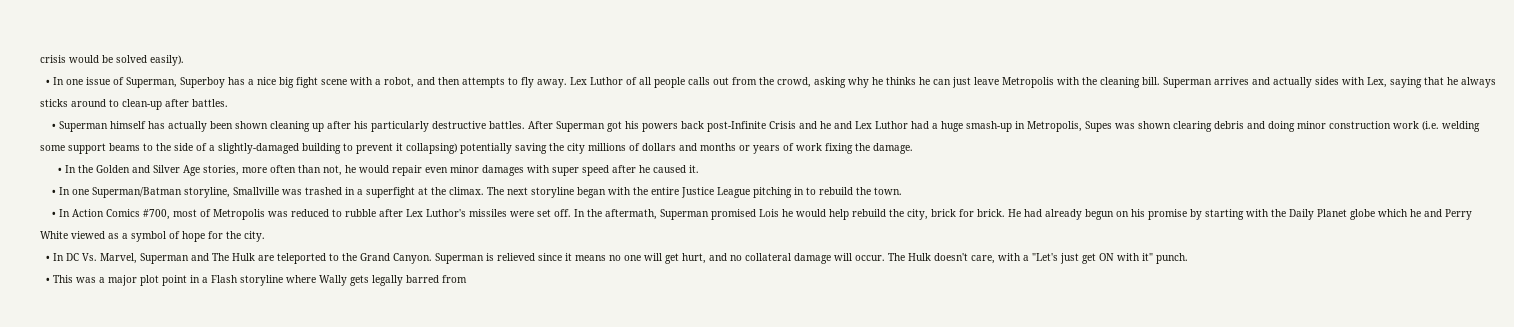crisis would be solved easily).
  • In one issue of Superman, Superboy has a nice big fight scene with a robot, and then attempts to fly away. Lex Luthor of all people calls out from the crowd, asking why he thinks he can just leave Metropolis with the cleaning bill. Superman arrives and actually sides with Lex, saying that he always sticks around to clean-up after battles.
    • Superman himself has actually been shown cleaning up after his particularly destructive battles. After Superman got his powers back post-Infinite Crisis and he and Lex Luthor had a huge smash-up in Metropolis, Supes was shown clearing debris and doing minor construction work (i.e. welding some support beams to the side of a slightly-damaged building to prevent it collapsing) potentially saving the city millions of dollars and months or years of work fixing the damage.
      • In the Golden and Silver Age stories, more often than not, he would repair even minor damages with super speed after he caused it.
    • In one Superman/Batman storyline, Smallville was trashed in a superfight at the climax. The next storyline began with the entire Justice League pitching in to rebuild the town.
    • In Action Comics #700, most of Metropolis was reduced to rubble after Lex Luthor's missiles were set off. In the aftermath, Superman promised Lois he would help rebuild the city, brick for brick. He had already begun on his promise by starting with the Daily Planet globe which he and Perry White viewed as a symbol of hope for the city.
  • In DC Vs. Marvel, Superman and The Hulk are teleported to the Grand Canyon. Superman is relieved since it means no one will get hurt, and no collateral damage will occur. The Hulk doesn't care, with a "Let's just get ON with it" punch.
  • This was a major plot point in a Flash storyline where Wally gets legally barred from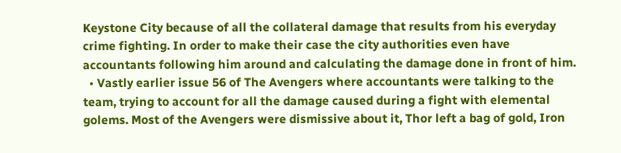Keystone City because of all the collateral damage that results from his everyday crime fighting. In order to make their case the city authorities even have accountants following him around and calculating the damage done in front of him.
  • Vastly earlier issue 56 of The Avengers where accountants were talking to the team, trying to account for all the damage caused during a fight with elemental golems. Most of the Avengers were dismissive about it, Thor left a bag of gold, Iron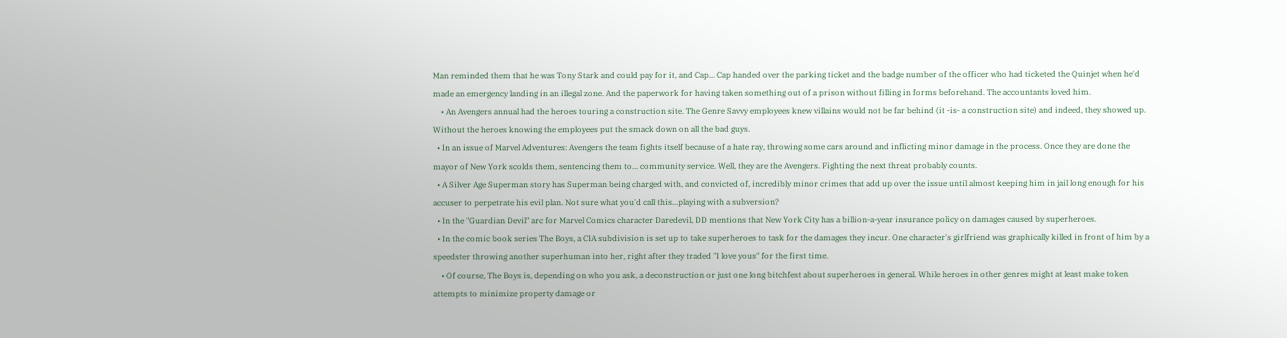Man reminded them that he was Tony Stark and could pay for it, and Cap... Cap handed over the parking ticket and the badge number of the officer who had ticketed the Quinjet when he'd made an emergency landing in an illegal zone. And the paperwork for having taken something out of a prison without filling in forms beforehand. The accountants loved him.
    • An Avengers annual had the heroes touring a construction site. The Genre Savvy employees knew villains would not be far behind (it -is- a construction site) and indeed, they showed up. Without the heroes knowing the employees put the smack down on all the bad guys.
  • In an issue of Marvel Adventures: Avengers the team fights itself because of a hate ray, throwing some cars around and inflicting minor damage in the process. Once they are done the mayor of New York scolds them, sentencing them to... community service. Well, they are the Avengers. Fighting the next threat probably counts.
  • A Silver Age Superman story has Superman being charged with, and convicted of, incredibly minor crimes that add up over the issue until almost keeping him in jail long enough for his accuser to perpetrate his evil plan. Not sure what you'd call this...playing with a subversion?
  • In the "Guardian Devil" arc for Marvel Comics character Daredevil, DD mentions that New York City has a billion-a-year insurance policy on damages caused by superheroes.
  • In the comic book series The Boys, a CIA subdivision is set up to take superheroes to task for the damages they incur. One character's girlfriend was graphically killed in front of him by a speedster throwing another superhuman into her, right after they traded "I love yous" for the first time.
    • Of course, The Boys is, depending on who you ask, a deconstruction or just one long bitchfest about superheroes in general. While heroes in other genres might at least make token attempts to minimize property damage or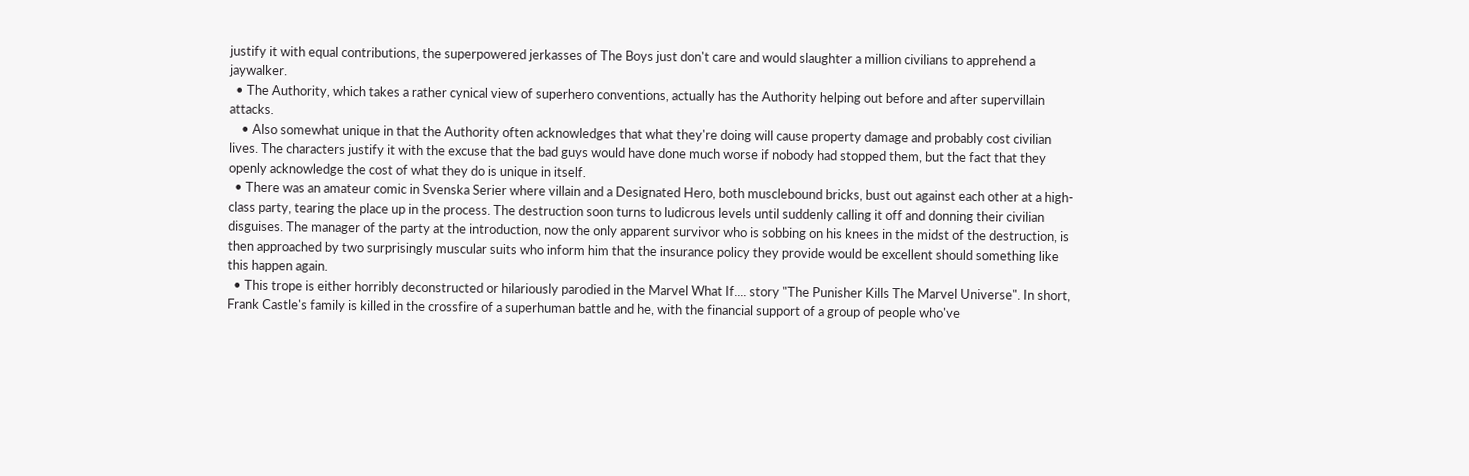justify it with equal contributions, the superpowered jerkasses of The Boys just don't care and would slaughter a million civilians to apprehend a jaywalker.
  • The Authority, which takes a rather cynical view of superhero conventions, actually has the Authority helping out before and after supervillain attacks.
    • Also somewhat unique in that the Authority often acknowledges that what they're doing will cause property damage and probably cost civilian lives. The characters justify it with the excuse that the bad guys would have done much worse if nobody had stopped them, but the fact that they openly acknowledge the cost of what they do is unique in itself.
  • There was an amateur comic in Svenska Serier where villain and a Designated Hero, both musclebound bricks, bust out against each other at a high-class party, tearing the place up in the process. The destruction soon turns to ludicrous levels until suddenly calling it off and donning their civilian disguises. The manager of the party at the introduction, now the only apparent survivor who is sobbing on his knees in the midst of the destruction, is then approached by two surprisingly muscular suits who inform him that the insurance policy they provide would be excellent should something like this happen again.
  • This trope is either horribly deconstructed or hilariously parodied in the Marvel What If.... story "The Punisher Kills The Marvel Universe". In short, Frank Castle's family is killed in the crossfire of a superhuman battle and he, with the financial support of a group of people who've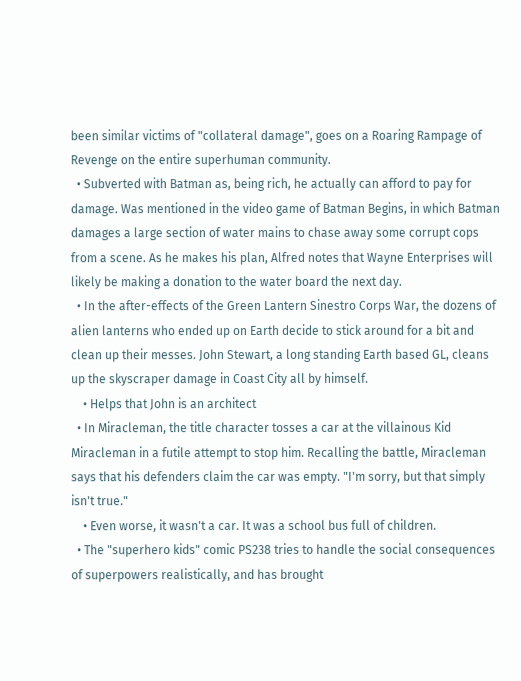been similar victims of "collateral damage", goes on a Roaring Rampage of Revenge on the entire superhuman community.
  • Subverted with Batman as, being rich, he actually can afford to pay for damage. Was mentioned in the video game of Batman Begins, in which Batman damages a large section of water mains to chase away some corrupt cops from a scene. As he makes his plan, Alfred notes that Wayne Enterprises will likely be making a donation to the water board the next day.
  • In the after-effects of the Green Lantern Sinestro Corps War, the dozens of alien lanterns who ended up on Earth decide to stick around for a bit and clean up their messes. John Stewart, a long standing Earth based GL, cleans up the skyscraper damage in Coast City all by himself.
    • Helps that John is an architect
  • In Miracleman, the title character tosses a car at the villainous Kid Miracleman in a futile attempt to stop him. Recalling the battle, Miracleman says that his defenders claim the car was empty. "I'm sorry, but that simply isn't true."
    • Even worse, it wasn't a car. It was a school bus full of children.
  • The "superhero kids" comic PS238 tries to handle the social consequences of superpowers realistically, and has brought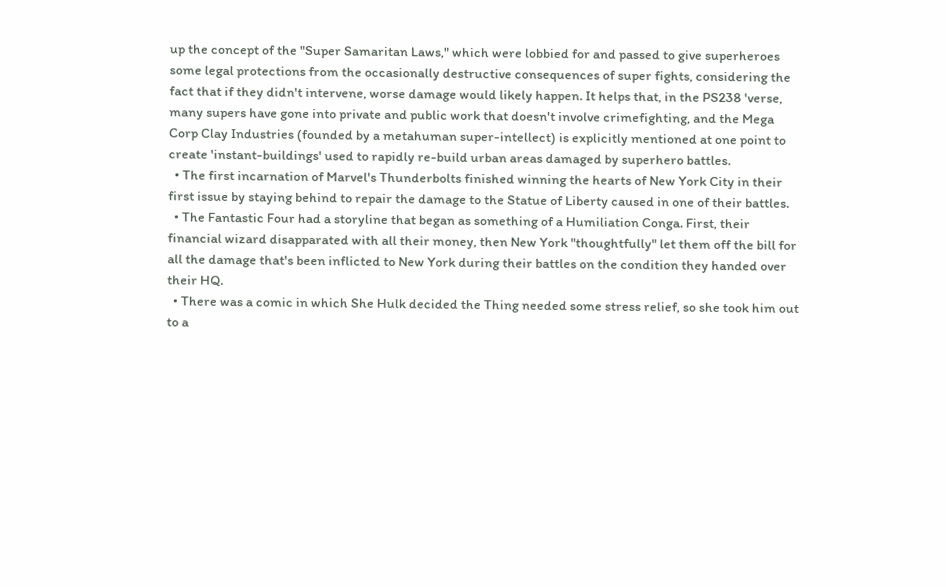up the concept of the "Super Samaritan Laws," which were lobbied for and passed to give superheroes some legal protections from the occasionally destructive consequences of super fights, considering the fact that if they didn't intervene, worse damage would likely happen. It helps that, in the PS238 'verse, many supers have gone into private and public work that doesn't involve crimefighting, and the Mega Corp Clay Industries (founded by a metahuman super-intellect) is explicitly mentioned at one point to create 'instant-buildings' used to rapidly re-build urban areas damaged by superhero battles.
  • The first incarnation of Marvel's Thunderbolts finished winning the hearts of New York City in their first issue by staying behind to repair the damage to the Statue of Liberty caused in one of their battles.
  • The Fantastic Four had a storyline that began as something of a Humiliation Conga. First, their financial wizard disapparated with all their money, then New York "thoughtfully" let them off the bill for all the damage that's been inflicted to New York during their battles on the condition they handed over their HQ.
  • There was a comic in which She Hulk decided the Thing needed some stress relief, so she took him out to a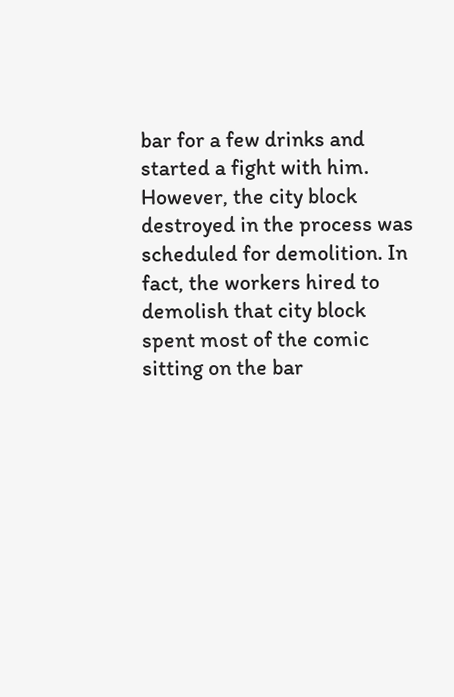bar for a few drinks and started a fight with him. However, the city block destroyed in the process was scheduled for demolition. In fact, the workers hired to demolish that city block spent most of the comic sitting on the bar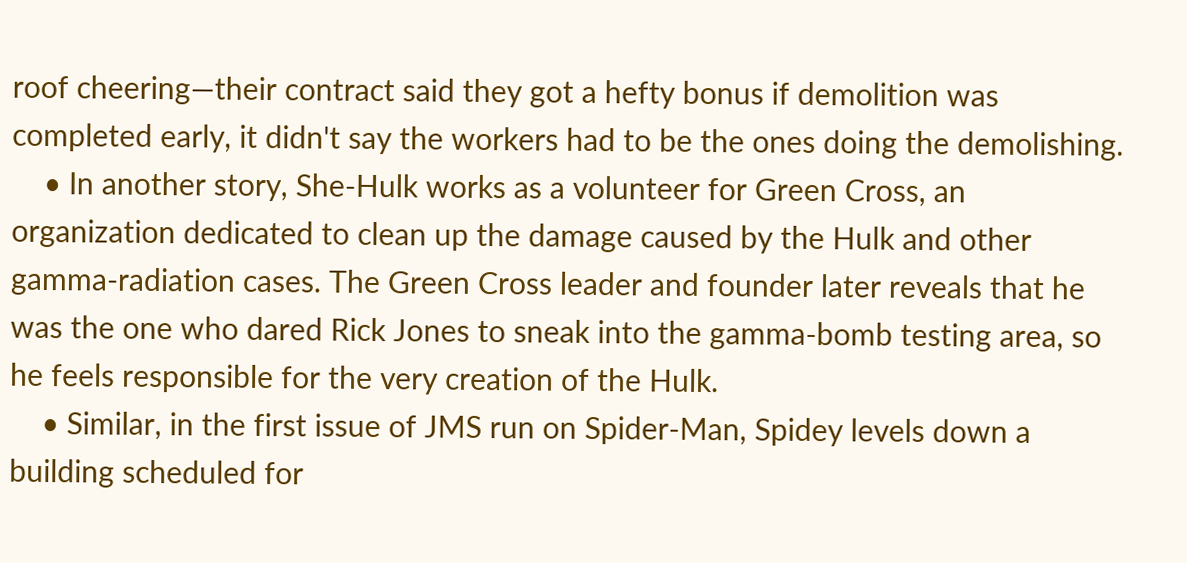roof cheering—their contract said they got a hefty bonus if demolition was completed early, it didn't say the workers had to be the ones doing the demolishing.
    • In another story, She-Hulk works as a volunteer for Green Cross, an organization dedicated to clean up the damage caused by the Hulk and other gamma-radiation cases. The Green Cross leader and founder later reveals that he was the one who dared Rick Jones to sneak into the gamma-bomb testing area, so he feels responsible for the very creation of the Hulk.
    • Similar, in the first issue of JMS run on Spider-Man, Spidey levels down a building scheduled for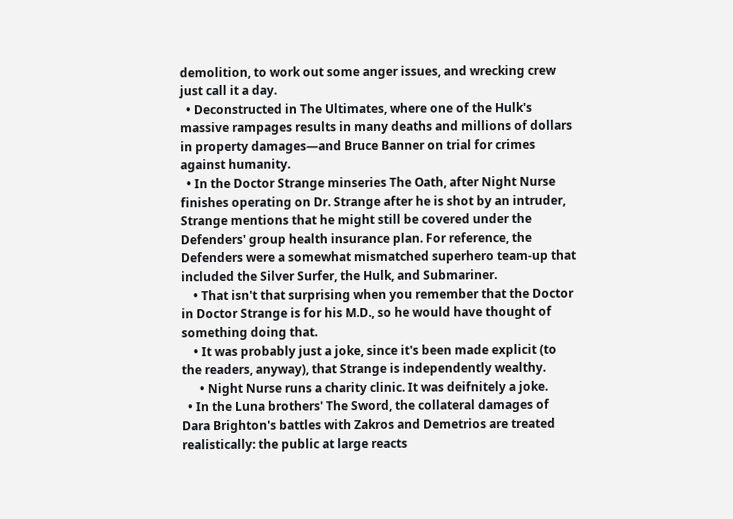demolition, to work out some anger issues, and wrecking crew just call it a day.
  • Deconstructed in The Ultimates, where one of the Hulk's massive rampages results in many deaths and millions of dollars in property damages—and Bruce Banner on trial for crimes against humanity.
  • In the Doctor Strange minseries The Oath, after Night Nurse finishes operating on Dr. Strange after he is shot by an intruder, Strange mentions that he might still be covered under the Defenders' group health insurance plan. For reference, the Defenders were a somewhat mismatched superhero team-up that included the Silver Surfer, the Hulk, and Submariner.
    • That isn't that surprising when you remember that the Doctor in Doctor Strange is for his M.D., so he would have thought of something doing that.
    • It was probably just a joke, since it's been made explicit (to the readers, anyway), that Strange is independently wealthy.
      • Night Nurse runs a charity clinic. It was deifnitely a joke.
  • In the Luna brothers' The Sword, the collateral damages of Dara Brighton's battles with Zakros and Demetrios are treated realistically: the public at large reacts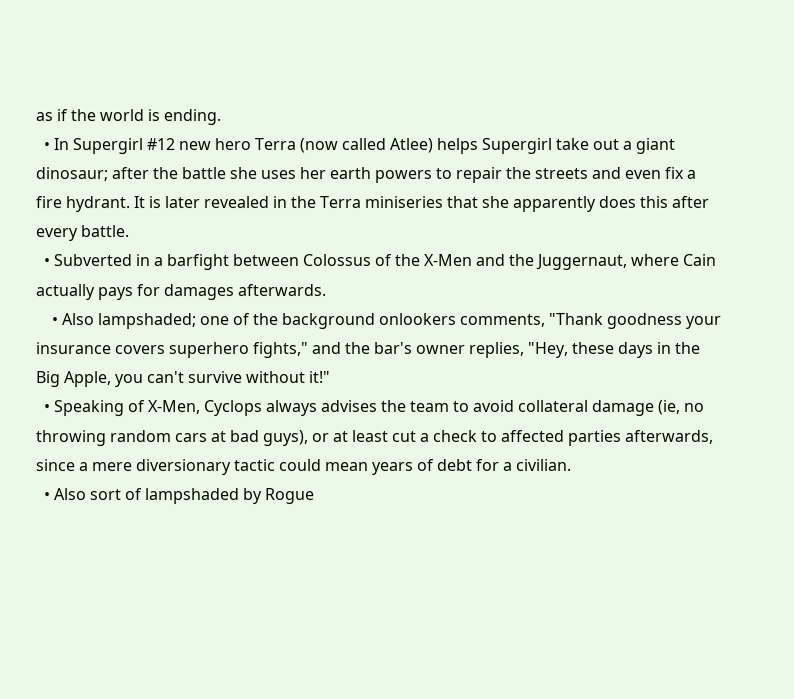as if the world is ending.
  • In Supergirl #12 new hero Terra (now called Atlee) helps Supergirl take out a giant dinosaur; after the battle she uses her earth powers to repair the streets and even fix a fire hydrant. It is later revealed in the Terra miniseries that she apparently does this after every battle.
  • Subverted in a barfight between Colossus of the X-Men and the Juggernaut, where Cain actually pays for damages afterwards.
    • Also lampshaded; one of the background onlookers comments, "Thank goodness your insurance covers superhero fights," and the bar's owner replies, "Hey, these days in the Big Apple, you can't survive without it!"
  • Speaking of X-Men, Cyclops always advises the team to avoid collateral damage (ie, no throwing random cars at bad guys), or at least cut a check to affected parties afterwards, since a mere diversionary tactic could mean years of debt for a civilian.
  • Also sort of lampshaded by Rogue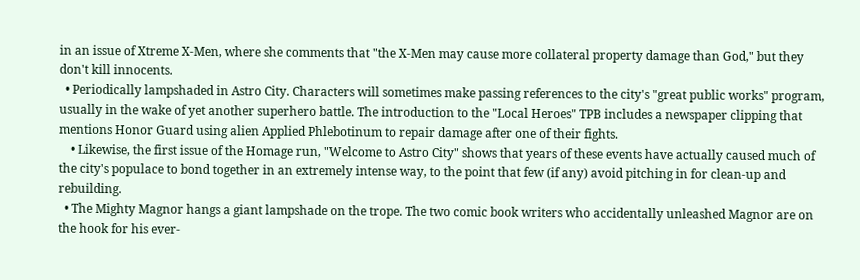in an issue of Xtreme X-Men, where she comments that "the X-Men may cause more collateral property damage than God," but they don't kill innocents.
  • Periodically lampshaded in Astro City. Characters will sometimes make passing references to the city's "great public works" program, usually in the wake of yet another superhero battle. The introduction to the "Local Heroes" TPB includes a newspaper clipping that mentions Honor Guard using alien Applied Phlebotinum to repair damage after one of their fights.
    • Likewise, the first issue of the Homage run, "Welcome to Astro City" shows that years of these events have actually caused much of the city's populace to bond together in an extremely intense way, to the point that few (if any) avoid pitching in for clean-up and rebuilding.
  • The Mighty Magnor hangs a giant lampshade on the trope. The two comic book writers who accidentally unleashed Magnor are on the hook for his ever-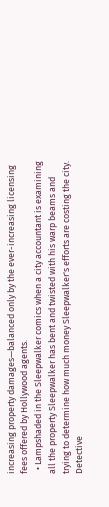increasing property damages—balanced only by the ever-increasing licensing fees offered by Hollywood agents.
  • Lampshaded in the Sleepwalker comics when a city accountant is examining all the property Sleepwalker has bent and twisted with his warp beams and trying to determine how much money Sleepwalker's efforts are costing the city. Detective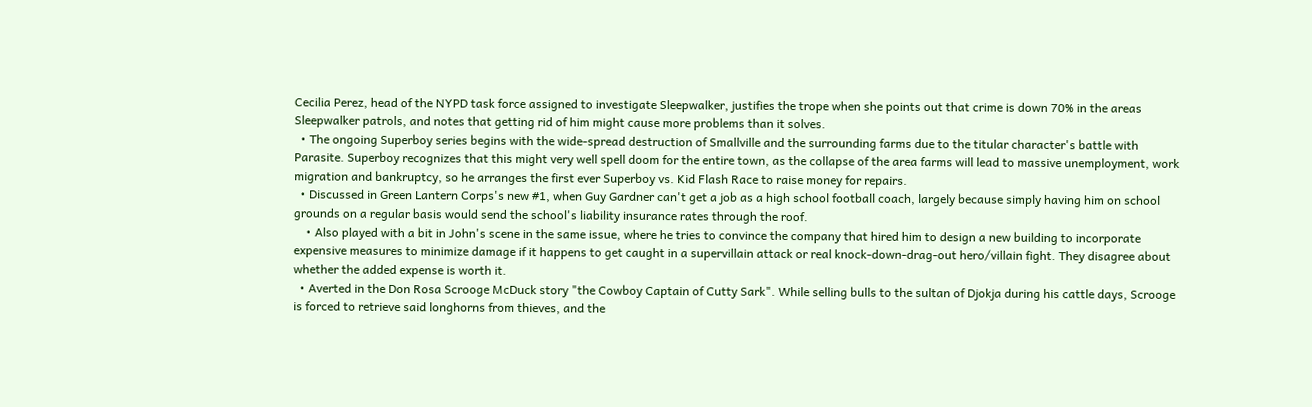Cecilia Perez, head of the NYPD task force assigned to investigate Sleepwalker, justifies the trope when she points out that crime is down 70% in the areas Sleepwalker patrols, and notes that getting rid of him might cause more problems than it solves.
  • The ongoing Superboy series begins with the wide-spread destruction of Smallville and the surrounding farms due to the titular character's battle with Parasite. Superboy recognizes that this might very well spell doom for the entire town, as the collapse of the area farms will lead to massive unemployment, work migration and bankruptcy, so he arranges the first ever Superboy vs. Kid Flash Race to raise money for repairs.
  • Discussed in Green Lantern Corps's new #1, when Guy Gardner can't get a job as a high school football coach, largely because simply having him on school grounds on a regular basis would send the school's liability insurance rates through the roof.
    • Also played with a bit in John's scene in the same issue, where he tries to convince the company that hired him to design a new building to incorporate expensive measures to minimize damage if it happens to get caught in a supervillain attack or real knock-down-drag-out hero/villain fight. They disagree about whether the added expense is worth it.
  • Averted in the Don Rosa Scrooge McDuck story "the Cowboy Captain of Cutty Sark". While selling bulls to the sultan of Djokja during his cattle days, Scrooge is forced to retrieve said longhorns from thieves, and the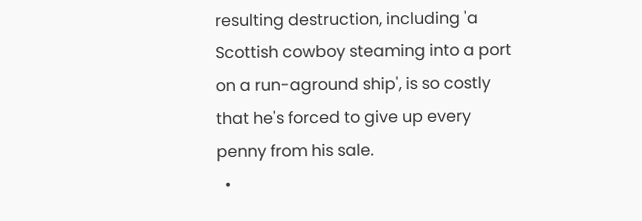resulting destruction, including 'a Scottish cowboy steaming into a port on a run-aground ship', is so costly that he's forced to give up every penny from his sale.
  •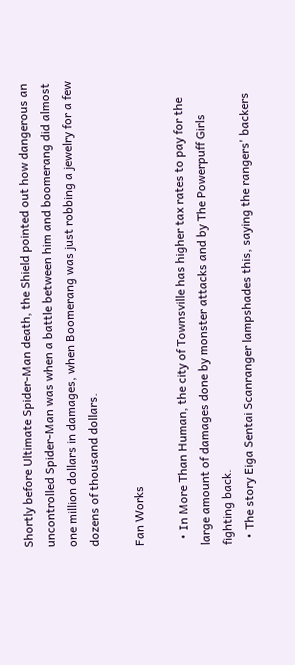Shortly before Ultimate Spider-Man death, the Shield pointed out how dangerous an uncontrolled Spider-Man was when a battle between him and boomerang did almost one million dollars in damages, when Boomerang was just robbing a jewelry for a few dozens of thousand dollars.

Fan Works

  • In More Than Human, the city of Townsville has higher tax rates to pay for the large amount of damages done by monster attacks and by The Powerpuff Girls fighting back.
  • The story Eiga Sentai Scanranger lampshades this, saying the rangers' backers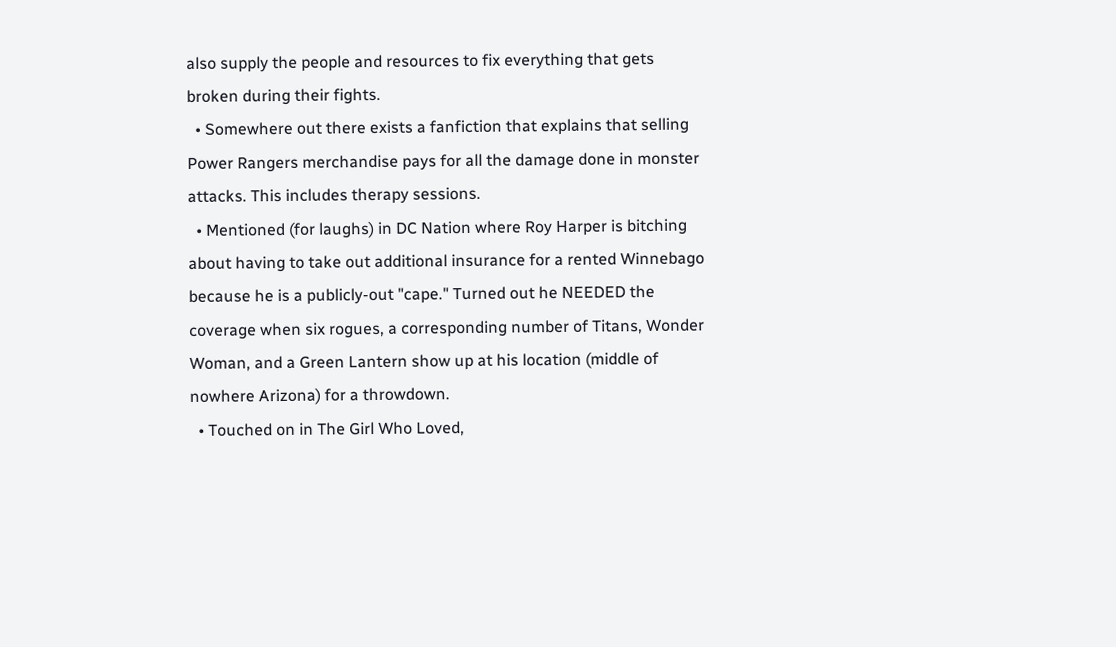also supply the people and resources to fix everything that gets broken during their fights.
  • Somewhere out there exists a fanfiction that explains that selling Power Rangers merchandise pays for all the damage done in monster attacks. This includes therapy sessions.
  • Mentioned (for laughs) in DC Nation where Roy Harper is bitching about having to take out additional insurance for a rented Winnebago because he is a publicly-out "cape." Turned out he NEEDED the coverage when six rogues, a corresponding number of Titans, Wonder Woman, and a Green Lantern show up at his location (middle of nowhere Arizona) for a throwdown.
  • Touched on in The Girl Who Loved,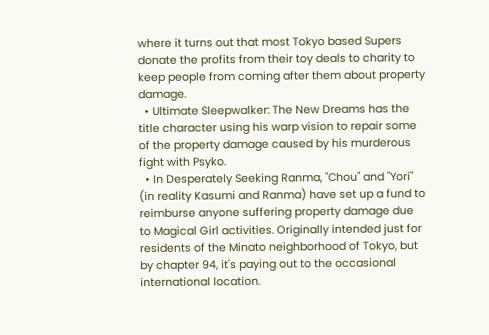where it turns out that most Tokyo based Supers donate the profits from their toy deals to charity to keep people from coming after them about property damage.
  • Ultimate Sleepwalker: The New Dreams has the title character using his warp vision to repair some of the property damage caused by his murderous fight with Psyko.
  • In Desperately Seeking Ranma, "Chou" and "Yori" (in reality Kasumi and Ranma) have set up a fund to reimburse anyone suffering property damage due to Magical Girl activities. Originally intended just for residents of the Minato neighborhood of Tokyo, but by chapter 94, it's paying out to the occasional international location.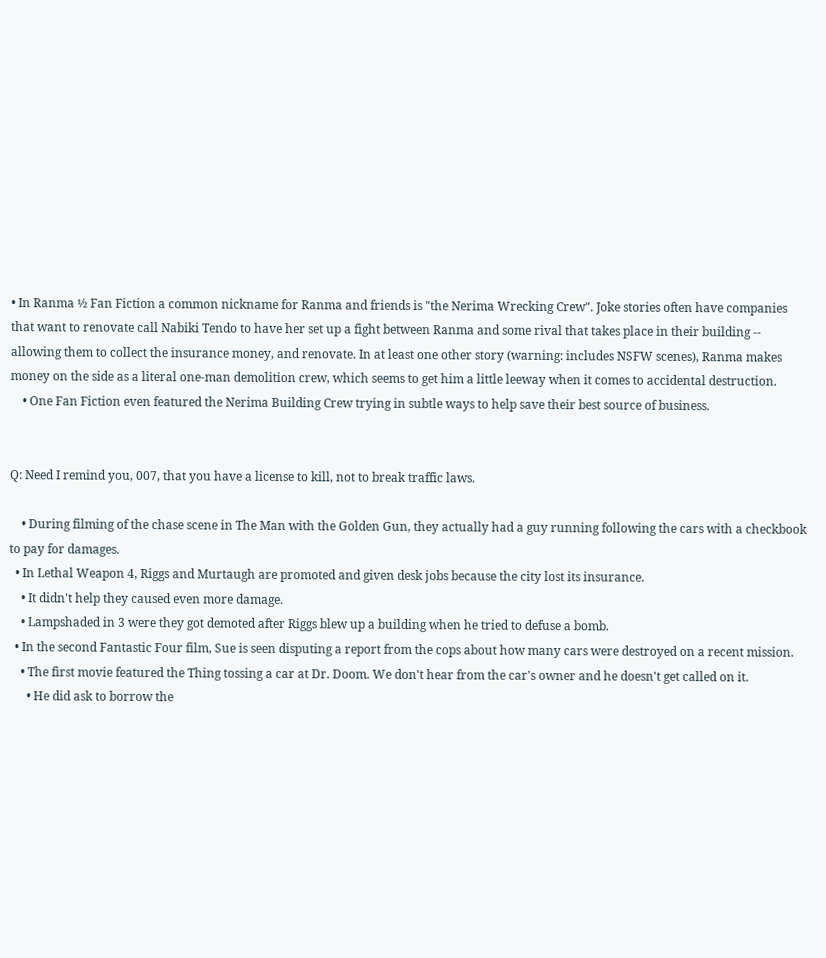• In Ranma ½ Fan Fiction a common nickname for Ranma and friends is "the Nerima Wrecking Crew". Joke stories often have companies that want to renovate call Nabiki Tendo to have her set up a fight between Ranma and some rival that takes place in their building -- allowing them to collect the insurance money, and renovate. In at least one other story (warning: includes NSFW scenes), Ranma makes money on the side as a literal one-man demolition crew, which seems to get him a little leeway when it comes to accidental destruction.
    • One Fan Fiction even featured the Nerima Building Crew trying in subtle ways to help save their best source of business.


Q: Need I remind you, 007, that you have a license to kill, not to break traffic laws.

    • During filming of the chase scene in The Man with the Golden Gun, they actually had a guy running following the cars with a checkbook to pay for damages.
  • In Lethal Weapon 4, Riggs and Murtaugh are promoted and given desk jobs because the city lost its insurance.
    • It didn't help they caused even more damage.
    • Lampshaded in 3 were they got demoted after Riggs blew up a building when he tried to defuse a bomb.
  • In the second Fantastic Four film, Sue is seen disputing a report from the cops about how many cars were destroyed on a recent mission.
    • The first movie featured the Thing tossing a car at Dr. Doom. We don't hear from the car's owner and he doesn't get called on it.
      • He did ask to borrow the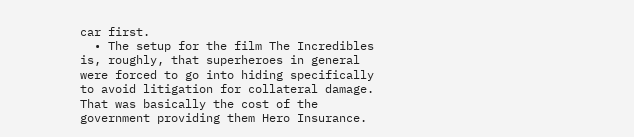car first.
  • The setup for the film The Incredibles is, roughly, that superheroes in general were forced to go into hiding specifically to avoid litigation for collateral damage. That was basically the cost of the government providing them Hero Insurance.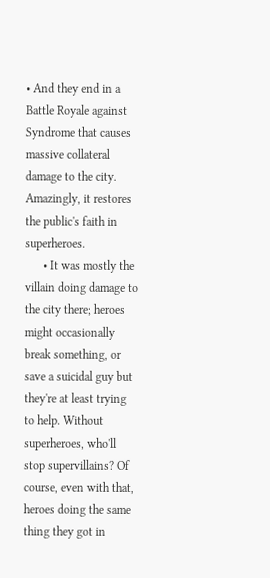• And they end in a Battle Royale against Syndrome that causes massive collateral damage to the city. Amazingly, it restores the public's faith in superheroes.
      • It was mostly the villain doing damage to the city there; heroes might occasionally break something, or save a suicidal guy but they're at least trying to help. Without superheroes, who'll stop supervillains? Of course, even with that, heroes doing the same thing they got in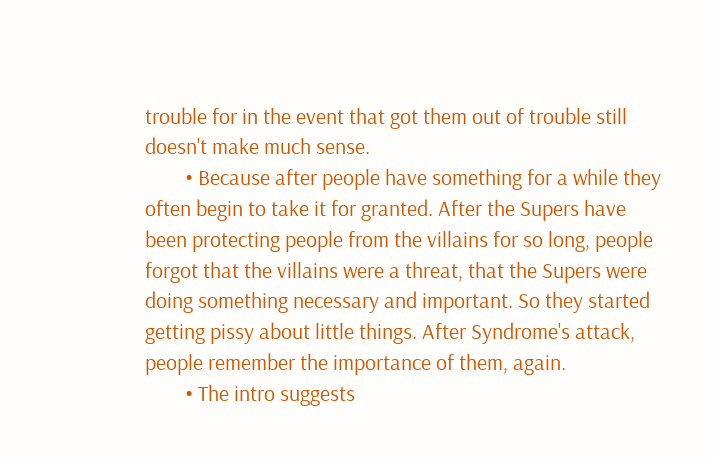trouble for in the event that got them out of trouble still doesn't make much sense.
        • Because after people have something for a while they often begin to take it for granted. After the Supers have been protecting people from the villains for so long, people forgot that the villains were a threat, that the Supers were doing something necessary and important. So they started getting pissy about little things. After Syndrome's attack, people remember the importance of them, again.
        • The intro suggests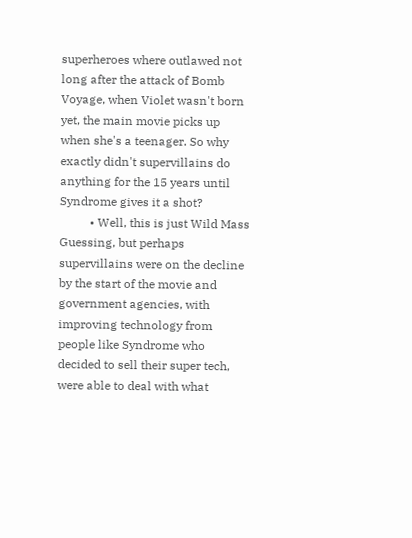superheroes where outlawed not long after the attack of Bomb Voyage, when Violet wasn't born yet, the main movie picks up when she's a teenager. So why exactly didn't supervillains do anything for the 15 years until Syndrome gives it a shot?
          • Well, this is just Wild Mass Guessing, but perhaps supervillains were on the decline by the start of the movie and government agencies, with improving technology from people like Syndrome who decided to sell their super tech, were able to deal with what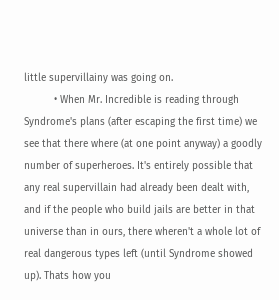little supervillainy was going on.
          • When Mr. Incredible is reading through Syndrome's plans (after escaping the first time) we see that there where (at one point anyway) a goodly number of superheroes. It's entirely possible that any real supervillain had already been dealt with, and if the people who build jails are better in that universe than in ours, there wheren't a whole lot of real dangerous types left (until Syndrome showed up). Thats how you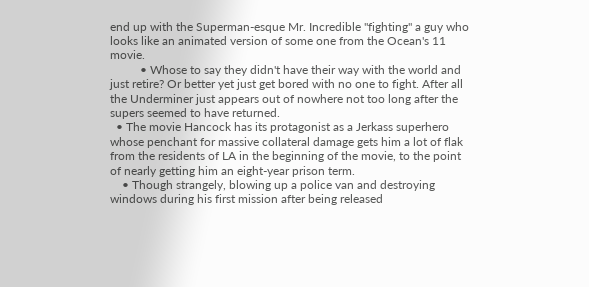end up with the Superman-esque Mr. Incredible "fighting" a guy who looks like an animated version of some one from the Ocean's 11 movie.
          • Whose to say they didn't have their way with the world and just retire? Or better yet just get bored with no one to fight. After all the Underminer just appears out of nowhere not too long after the supers seemed to have returned.
  • The movie Hancock has its protagonist as a Jerkass superhero whose penchant for massive collateral damage gets him a lot of flak from the residents of LA in the beginning of the movie, to the point of nearly getting him an eight-year prison term.
    • Though strangely, blowing up a police van and destroying windows during his first mission after being released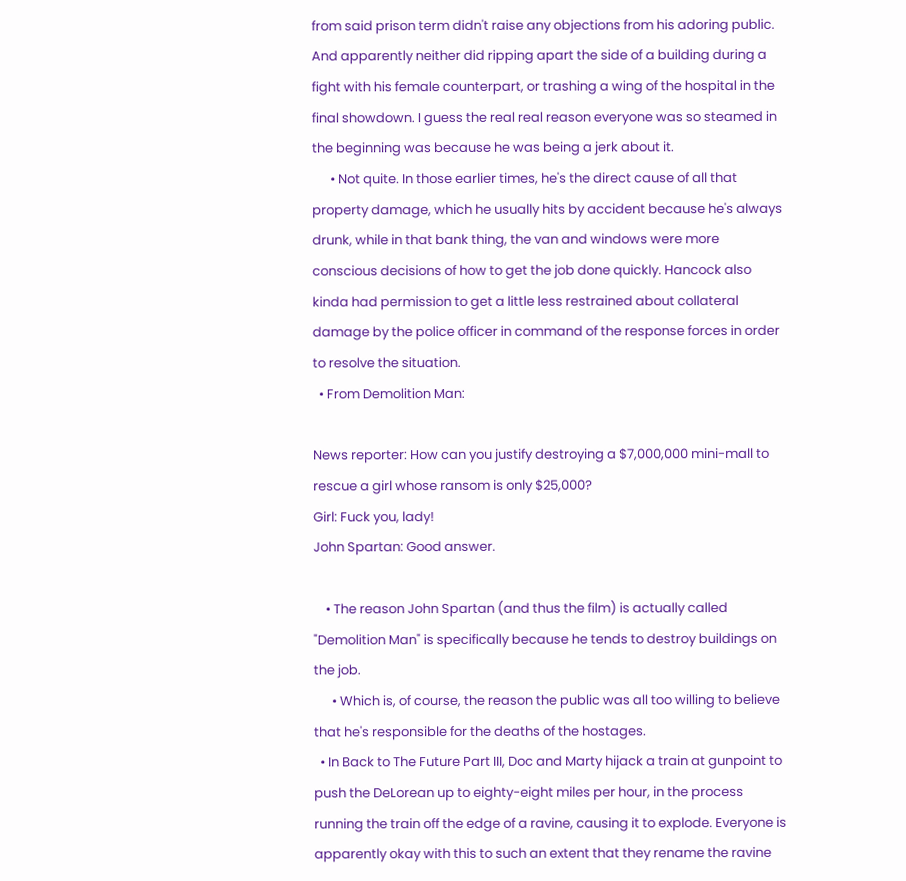from said prison term didn't raise any objections from his adoring public. And apparently neither did ripping apart the side of a building during a fight with his female counterpart, or trashing a wing of the hospital in the final showdown. I guess the real real reason everyone was so steamed in the beginning was because he was being a jerk about it.
      • Not quite. In those earlier times, he's the direct cause of all that property damage, which he usually hits by accident because he's always drunk, while in that bank thing, the van and windows were more conscious decisions of how to get the job done quickly. Hancock also kinda had permission to get a little less restrained about collateral damage by the police officer in command of the response forces in order to resolve the situation.
  • From Demolition Man:

News reporter: How can you justify destroying a $7,000,000 mini-mall to rescue a girl whose ransom is only $25,000?
Girl: Fuck you, lady!
John Spartan: Good answer.

    • The reason John Spartan (and thus the film) is actually called "Demolition Man" is specifically because he tends to destroy buildings on the job.
      • Which is, of course, the reason the public was all too willing to believe that he's responsible for the deaths of the hostages.
  • In Back to The Future Part III, Doc and Marty hijack a train at gunpoint to push the DeLorean up to eighty-eight miles per hour, in the process running the train off the edge of a ravine, causing it to explode. Everyone is apparently okay with this to such an extent that they rename the ravine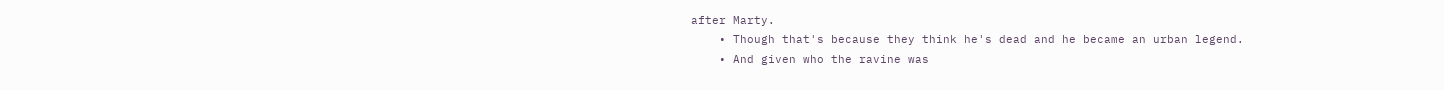after Marty.
    • Though that's because they think he's dead and he became an urban legend.
    • And given who the ravine was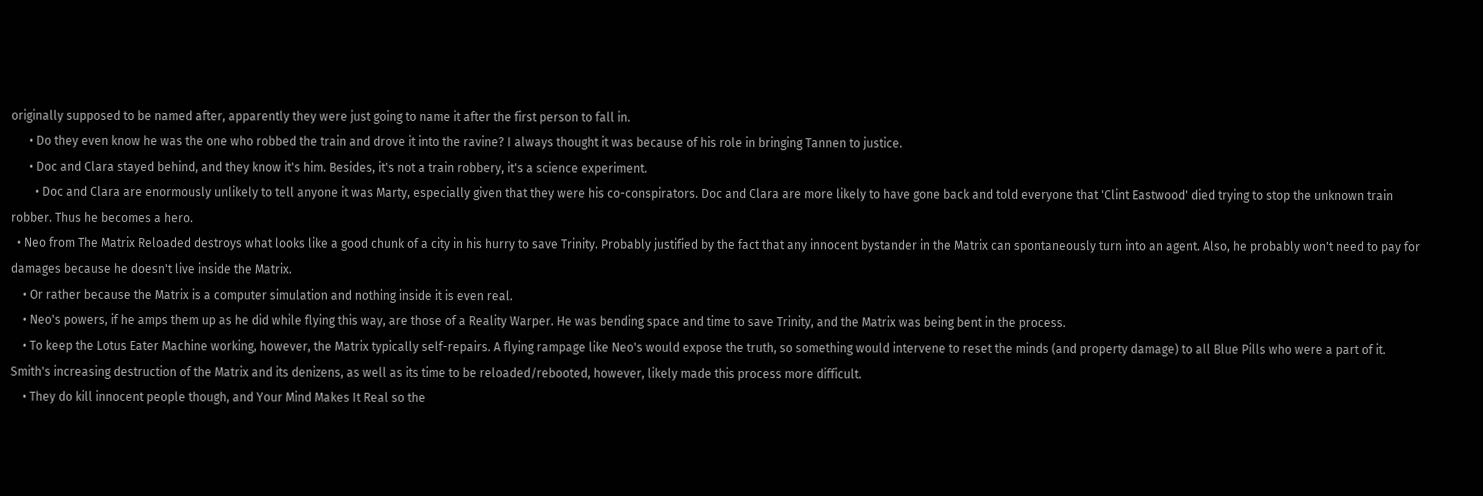originally supposed to be named after, apparently they were just going to name it after the first person to fall in.
      • Do they even know he was the one who robbed the train and drove it into the ravine? I always thought it was because of his role in bringing Tannen to justice.
      • Doc and Clara stayed behind, and they know it's him. Besides, it's not a train robbery, it's a science experiment.
        • Doc and Clara are enormously unlikely to tell anyone it was Marty, especially given that they were his co-conspirators. Doc and Clara are more likely to have gone back and told everyone that 'Clint Eastwood' died trying to stop the unknown train robber. Thus he becomes a hero.
  • Neo from The Matrix Reloaded destroys what looks like a good chunk of a city in his hurry to save Trinity. Probably justified by the fact that any innocent bystander in the Matrix can spontaneously turn into an agent. Also, he probably won't need to pay for damages because he doesn't live inside the Matrix.
    • Or rather because the Matrix is a computer simulation and nothing inside it is even real.
    • Neo's powers, if he amps them up as he did while flying this way, are those of a Reality Warper. He was bending space and time to save Trinity, and the Matrix was being bent in the process.
    • To keep the Lotus Eater Machine working, however, the Matrix typically self-repairs. A flying rampage like Neo's would expose the truth, so something would intervene to reset the minds (and property damage) to all Blue Pills who were a part of it. Smith's increasing destruction of the Matrix and its denizens, as well as its time to be reloaded/rebooted, however, likely made this process more difficult.
    • They do kill innocent people though, and Your Mind Makes It Real so the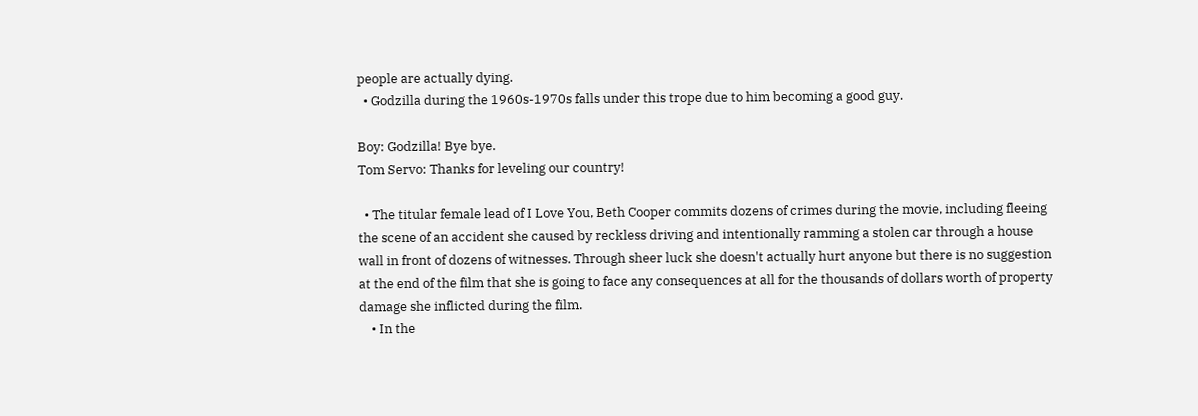people are actually dying.
  • Godzilla during the 1960s-1970s falls under this trope due to him becoming a good guy.

Boy: Godzilla! Bye bye.
Tom Servo: Thanks for leveling our country!

  • The titular female lead of I Love You, Beth Cooper commits dozens of crimes during the movie, including fleeing the scene of an accident she caused by reckless driving and intentionally ramming a stolen car through a house wall in front of dozens of witnesses. Through sheer luck she doesn't actually hurt anyone but there is no suggestion at the end of the film that she is going to face any consequences at all for the thousands of dollars worth of property damage she inflicted during the film.
    • In the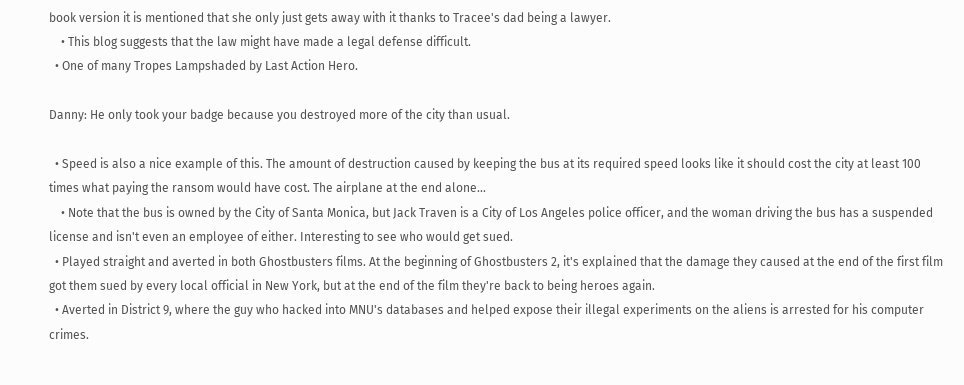book version it is mentioned that she only just gets away with it thanks to Tracee's dad being a lawyer.
    • This blog suggests that the law might have made a legal defense difficult.
  • One of many Tropes Lampshaded by Last Action Hero.

Danny: He only took your badge because you destroyed more of the city than usual.

  • Speed is also a nice example of this. The amount of destruction caused by keeping the bus at its required speed looks like it should cost the city at least 100 times what paying the ransom would have cost. The airplane at the end alone...
    • Note that the bus is owned by the City of Santa Monica, but Jack Traven is a City of Los Angeles police officer, and the woman driving the bus has a suspended license and isn't even an employee of either. Interesting to see who would get sued.
  • Played straight and averted in both Ghostbusters films. At the beginning of Ghostbusters 2, it's explained that the damage they caused at the end of the first film got them sued by every local official in New York, but at the end of the film they're back to being heroes again.
  • Averted in District 9, where the guy who hacked into MNU's databases and helped expose their illegal experiments on the aliens is arrested for his computer crimes.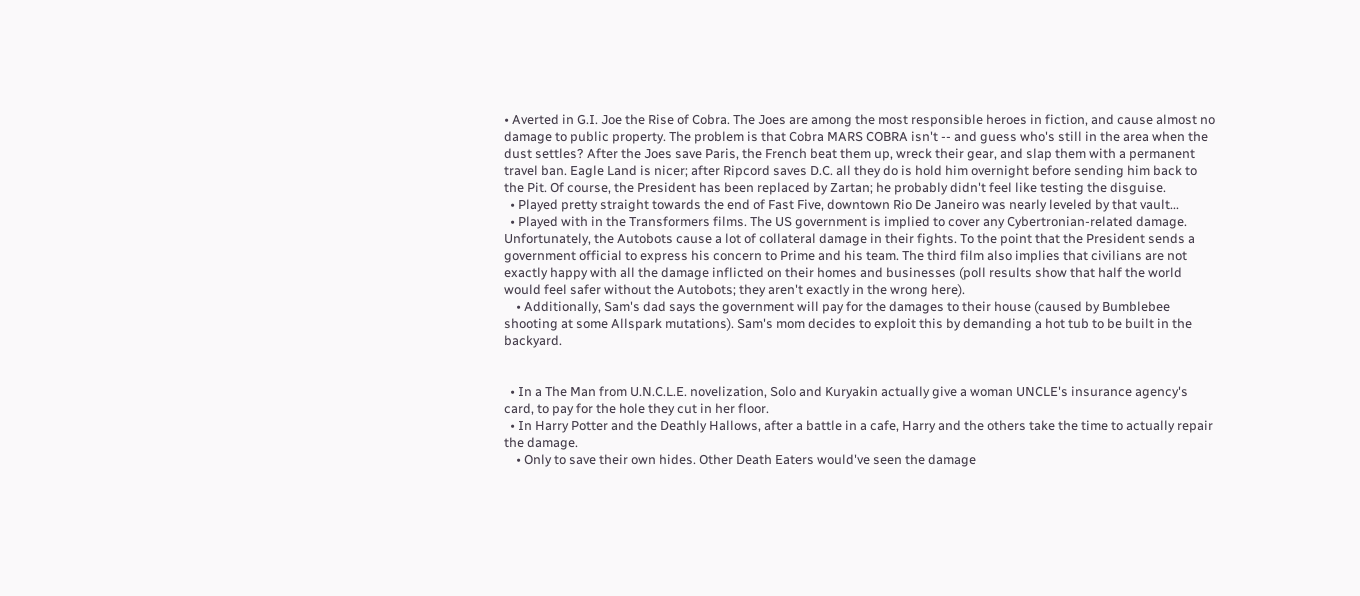• Averted in G.I. Joe the Rise of Cobra. The Joes are among the most responsible heroes in fiction, and cause almost no damage to public property. The problem is that Cobra MARS COBRA isn't -- and guess who's still in the area when the dust settles? After the Joes save Paris, the French beat them up, wreck their gear, and slap them with a permanent travel ban. Eagle Land is nicer; after Ripcord saves D.C. all they do is hold him overnight before sending him back to the Pit. Of course, the President has been replaced by Zartan; he probably didn't feel like testing the disguise.
  • Played pretty straight towards the end of Fast Five, downtown Rio De Janeiro was nearly leveled by that vault...
  • Played with in the Transformers films. The US government is implied to cover any Cybertronian-related damage. Unfortunately, the Autobots cause a lot of collateral damage in their fights. To the point that the President sends a government official to express his concern to Prime and his team. The third film also implies that civilians are not exactly happy with all the damage inflicted on their homes and businesses (poll results show that half the world would feel safer without the Autobots; they aren't exactly in the wrong here).
    • Additionally, Sam's dad says the government will pay for the damages to their house (caused by Bumblebee shooting at some Allspark mutations). Sam's mom decides to exploit this by demanding a hot tub to be built in the backyard.


  • In a The Man from U.N.C.L.E. novelization, Solo and Kuryakin actually give a woman UNCLE's insurance agency's card, to pay for the hole they cut in her floor.
  • In Harry Potter and the Deathly Hallows, after a battle in a cafe, Harry and the others take the time to actually repair the damage.
    • Only to save their own hides. Other Death Eaters would've seen the damage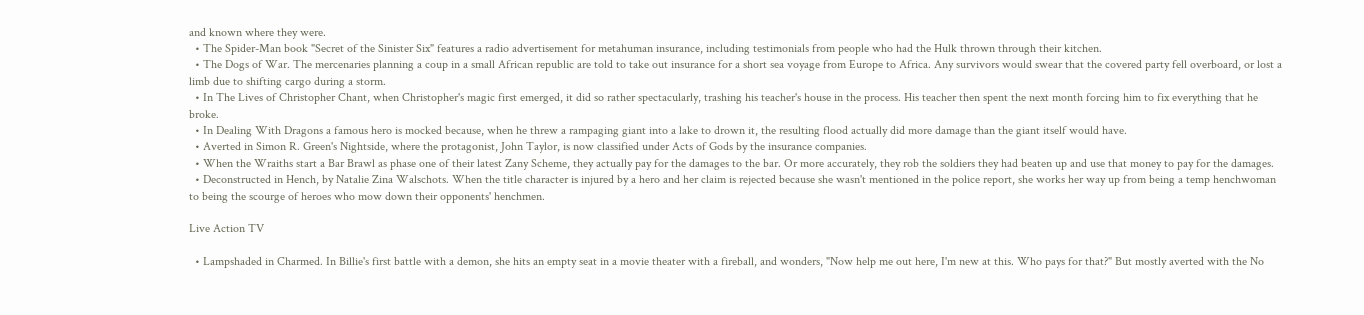and known where they were.
  • The Spider-Man book "Secret of the Sinister Six" features a radio advertisement for metahuman insurance, including testimonials from people who had the Hulk thrown through their kitchen.
  • The Dogs of War. The mercenaries planning a coup in a small African republic are told to take out insurance for a short sea voyage from Europe to Africa. Any survivors would swear that the covered party fell overboard, or lost a limb due to shifting cargo during a storm.
  • In The Lives of Christopher Chant, when Christopher's magic first emerged, it did so rather spectacularly, trashing his teacher's house in the process. His teacher then spent the next month forcing him to fix everything that he broke.
  • In Dealing With Dragons a famous hero is mocked because, when he threw a rampaging giant into a lake to drown it, the resulting flood actually did more damage than the giant itself would have.
  • Averted in Simon R. Green's Nightside, where the protagonist, John Taylor, is now classified under Acts of Gods by the insurance companies.
  • When the Wraiths start a Bar Brawl as phase one of their latest Zany Scheme, they actually pay for the damages to the bar. Or more accurately, they rob the soldiers they had beaten up and use that money to pay for the damages.
  • Deconstructed in Hench, by Natalie Zina Walschots. When the title character is injured by a hero and her claim is rejected because she wasn't mentioned in the police report, she works her way up from being a temp henchwoman to being the scourge of heroes who mow down their opponents' henchmen.

Live Action TV

  • Lampshaded in Charmed. In Billie's first battle with a demon, she hits an empty seat in a movie theater with a fireball, and wonders, "Now help me out here, I'm new at this. Who pays for that?" But mostly averted with the No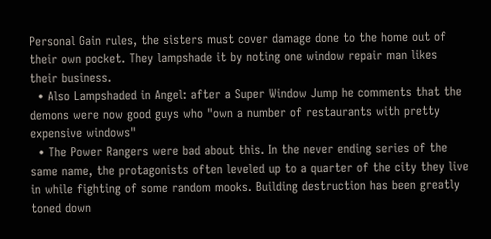Personal Gain rules, the sisters must cover damage done to the home out of their own pocket. They lampshade it by noting one window repair man likes their business.
  • Also Lampshaded in Angel: after a Super Window Jump he comments that the demons were now good guys who "own a number of restaurants with pretty expensive windows"
  • The Power Rangers were bad about this. In the never ending series of the same name, the protagonists often leveled up to a quarter of the city they live in while fighting of some random mooks. Building destruction has been greatly toned down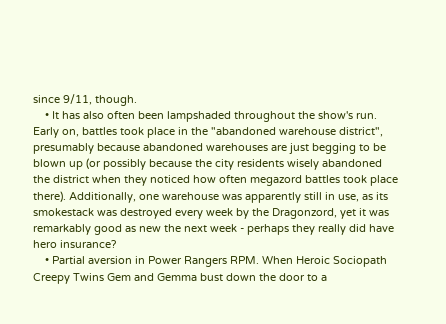since 9/11, though.
    • It has also often been lampshaded throughout the show's run. Early on, battles took place in the "abandoned warehouse district", presumably because abandoned warehouses are just begging to be blown up (or possibly because the city residents wisely abandoned the district when they noticed how often megazord battles took place there). Additionally, one warehouse was apparently still in use, as its smokestack was destroyed every week by the Dragonzord, yet it was remarkably good as new the next week - perhaps they really did have hero insurance?
    • Partial aversion in Power Rangers RPM. When Heroic Sociopath Creepy Twins Gem and Gemma bust down the door to a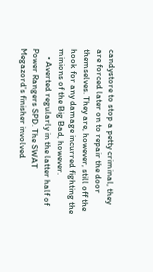candystore to stop a petty criminal, they are forced later on to repair the door themselves. They are, however, still off the hook for any damage incurred fighting the minions of the Big Bad, however.
    • Averted regularly in the latter half of Power Rangers SPD. The SWAT Megazord's finisher involved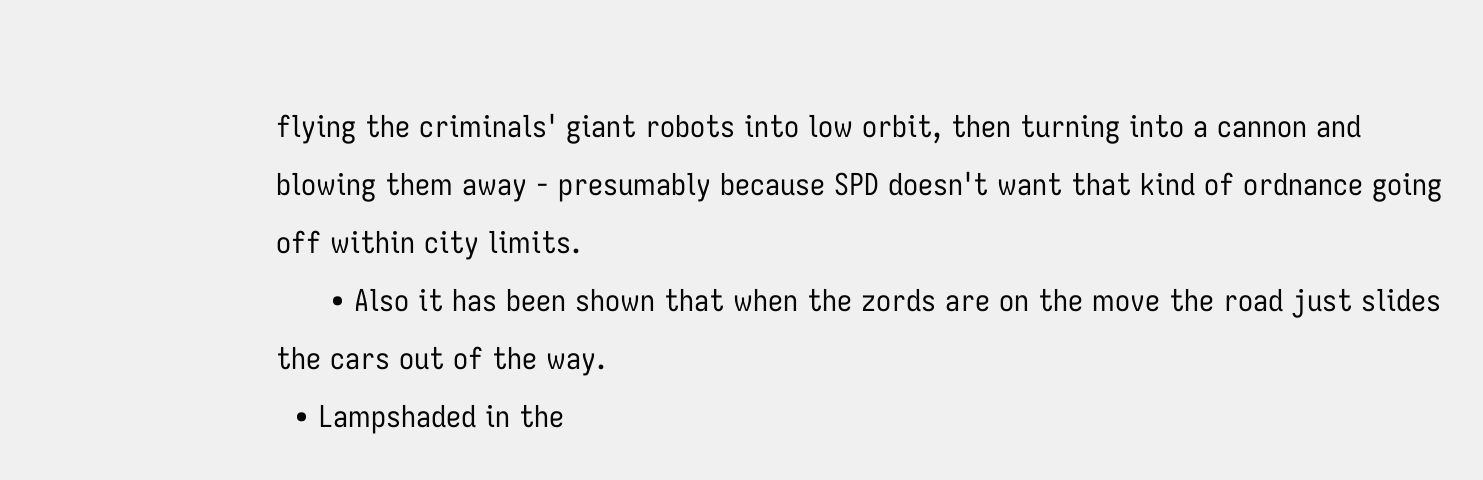flying the criminals' giant robots into low orbit, then turning into a cannon and blowing them away - presumably because SPD doesn't want that kind of ordnance going off within city limits.
      • Also it has been shown that when the zords are on the move the road just slides the cars out of the way.
  • Lampshaded in the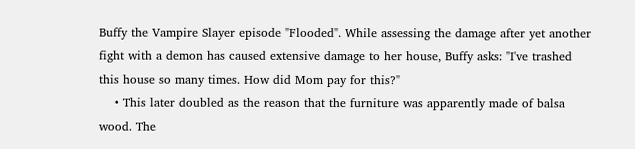Buffy the Vampire Slayer episode "Flooded". While assessing the damage after yet another fight with a demon has caused extensive damage to her house, Buffy asks: "I've trashed this house so many times. How did Mom pay for this?"
    • This later doubled as the reason that the furniture was apparently made of balsa wood. The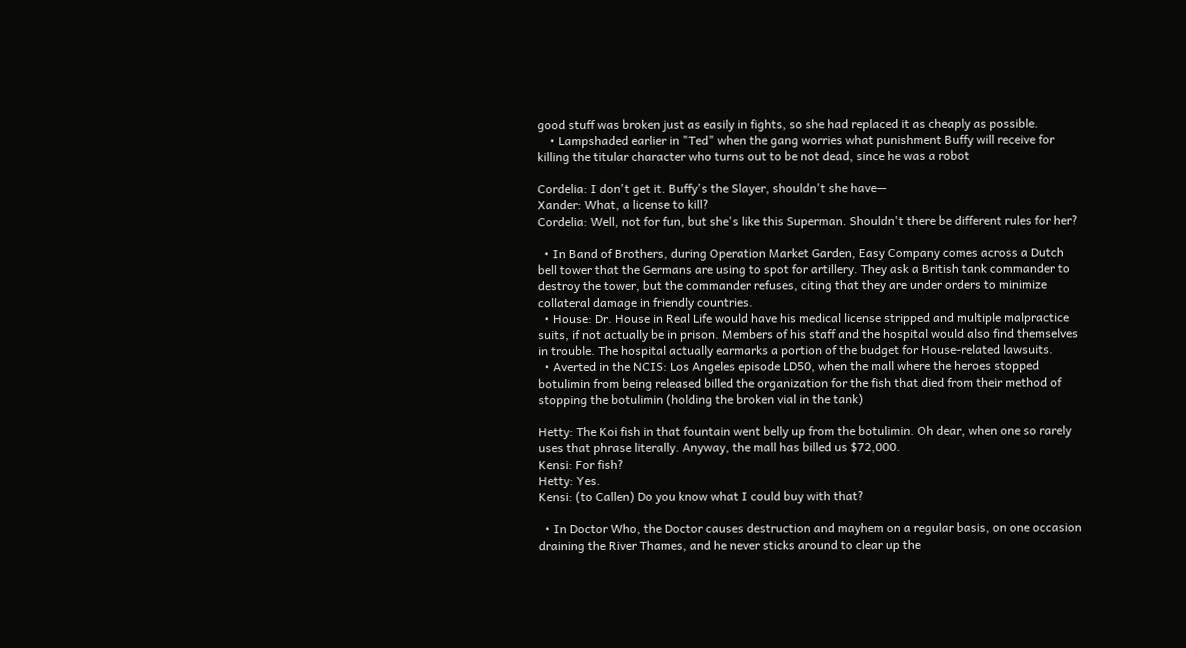good stuff was broken just as easily in fights, so she had replaced it as cheaply as possible.
    • Lampshaded earlier in "Ted" when the gang worries what punishment Buffy will receive for killing the titular character who turns out to be not dead, since he was a robot

Cordelia: I don't get it. Buffy's the Slayer, shouldn't she have—
Xander: What, a license to kill?
Cordelia: Well, not for fun, but she's like this Superman. Shouldn't there be different rules for her?

  • In Band of Brothers, during Operation Market Garden, Easy Company comes across a Dutch bell tower that the Germans are using to spot for artillery. They ask a British tank commander to destroy the tower, but the commander refuses, citing that they are under orders to minimize collateral damage in friendly countries.
  • House: Dr. House in Real Life would have his medical license stripped and multiple malpractice suits, if not actually be in prison. Members of his staff and the hospital would also find themselves in trouble. The hospital actually earmarks a portion of the budget for House-related lawsuits.
  • Averted in the NCIS: Los Angeles episode LD50, when the mall where the heroes stopped botulimin from being released billed the organization for the fish that died from their method of stopping the botulimin (holding the broken vial in the tank)

Hetty: The Koi fish in that fountain went belly up from the botulimin. Oh dear, when one so rarely uses that phrase literally. Anyway, the mall has billed us $72,000.
Kensi: For fish?
Hetty: Yes.
Kensi: (to Callen) Do you know what I could buy with that?

  • In Doctor Who, the Doctor causes destruction and mayhem on a regular basis, on one occasion draining the River Thames, and he never sticks around to clear up the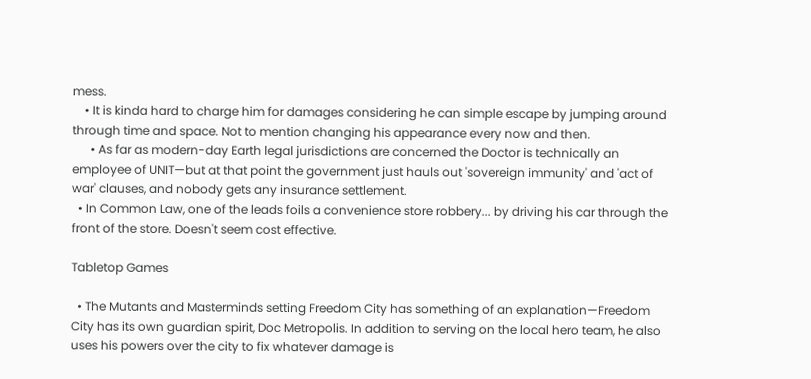mess.
    • It is kinda hard to charge him for damages considering he can simple escape by jumping around through time and space. Not to mention changing his appearance every now and then.
      • As far as modern-day Earth legal jurisdictions are concerned the Doctor is technically an employee of UNIT—but at that point the government just hauls out 'sovereign immunity' and 'act of war' clauses, and nobody gets any insurance settlement.
  • In Common Law, one of the leads foils a convenience store robbery... by driving his car through the front of the store. Doesn't seem cost effective.

Tabletop Games

  • The Mutants and Masterminds setting Freedom City has something of an explanation—Freedom City has its own guardian spirit, Doc Metropolis. In addition to serving on the local hero team, he also uses his powers over the city to fix whatever damage is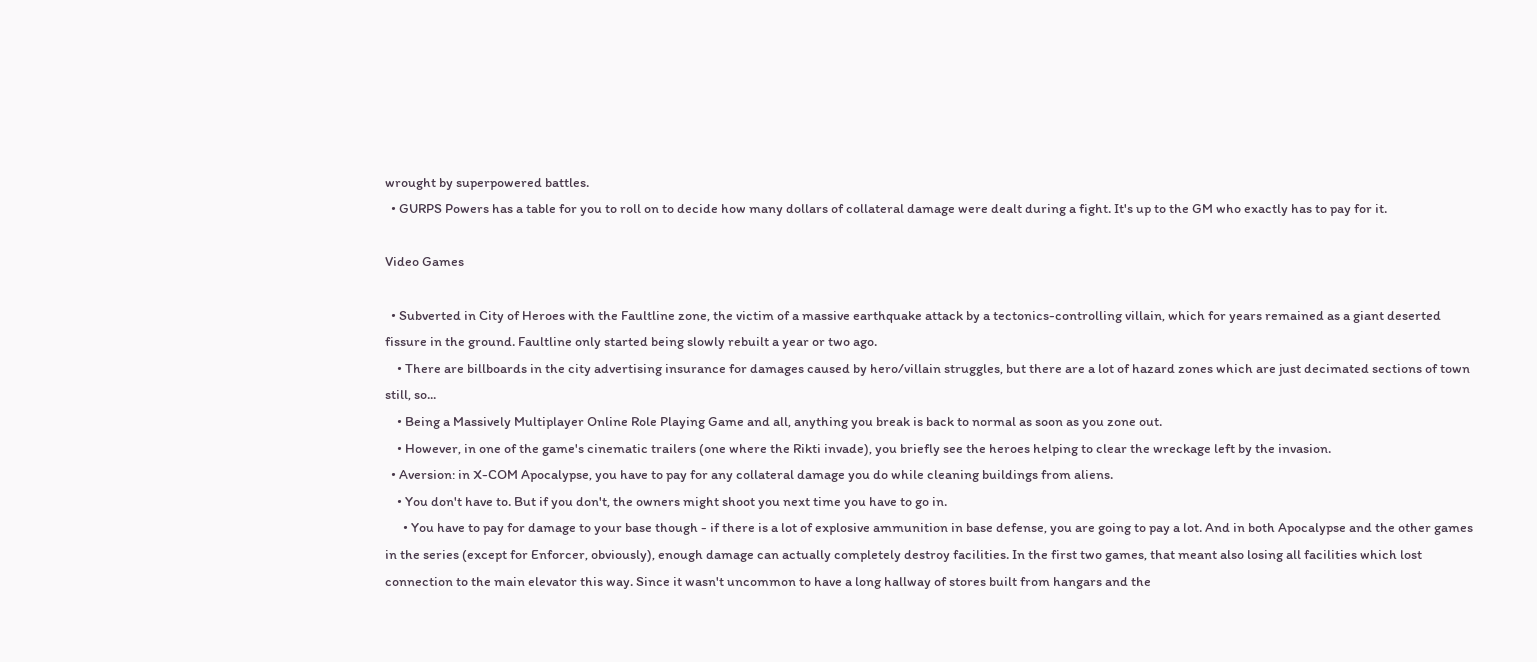wrought by superpowered battles.
  • GURPS Powers has a table for you to roll on to decide how many dollars of collateral damage were dealt during a fight. It's up to the GM who exactly has to pay for it.

Video Games

  • Subverted in City of Heroes with the Faultline zone, the victim of a massive earthquake attack by a tectonics-controlling villain, which for years remained as a giant deserted fissure in the ground. Faultline only started being slowly rebuilt a year or two ago.
    • There are billboards in the city advertising insurance for damages caused by hero/villain struggles, but there are a lot of hazard zones which are just decimated sections of town still, so...
    • Being a Massively Multiplayer Online Role Playing Game and all, anything you break is back to normal as soon as you zone out.
    • However, in one of the game's cinematic trailers (one where the Rikti invade), you briefly see the heroes helping to clear the wreckage left by the invasion.
  • Aversion: in X-COM Apocalypse, you have to pay for any collateral damage you do while cleaning buildings from aliens.
    • You don't have to. But if you don't, the owners might shoot you next time you have to go in.
      • You have to pay for damage to your base though - if there is a lot of explosive ammunition in base defense, you are going to pay a lot. And in both Apocalypse and the other games in the series (except for Enforcer, obviously), enough damage can actually completely destroy facilities. In the first two games, that meant also losing all facilities which lost connection to the main elevator this way. Since it wasn't uncommon to have a long hallway of stores built from hangars and the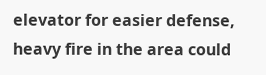elevator for easier defense, heavy fire in the area could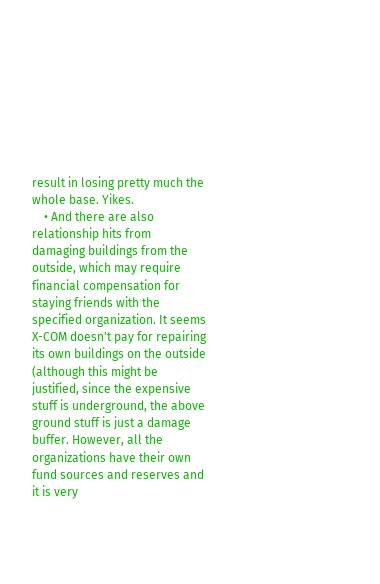result in losing pretty much the whole base. Yikes.
    • And there are also relationship hits from damaging buildings from the outside, which may require financial compensation for staying friends with the specified organization. It seems X-COM doesn't pay for repairing its own buildings on the outside (although this might be justified, since the expensive stuff is underground, the above ground stuff is just a damage buffer. However, all the organizations have their own fund sources and reserves and it is very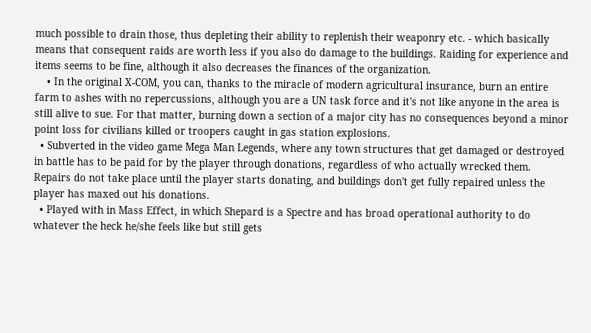much possible to drain those, thus depleting their ability to replenish their weaponry etc. - which basically means that consequent raids are worth less if you also do damage to the buildings. Raiding for experience and items seems to be fine, although it also decreases the finances of the organization.
    • In the original X-COM, you can, thanks to the miracle of modern agricultural insurance, burn an entire farm to ashes with no repercussions, although you are a UN task force and it's not like anyone in the area is still alive to sue. For that matter, burning down a section of a major city has no consequences beyond a minor point loss for civilians killed or troopers caught in gas station explosions.
  • Subverted in the video game Mega Man Legends, where any town structures that get damaged or destroyed in battle has to be paid for by the player through donations, regardless of who actually wrecked them. Repairs do not take place until the player starts donating, and buildings don't get fully repaired unless the player has maxed out his donations.
  • Played with in Mass Effect, in which Shepard is a Spectre and has broad operational authority to do whatever the heck he/she feels like but still gets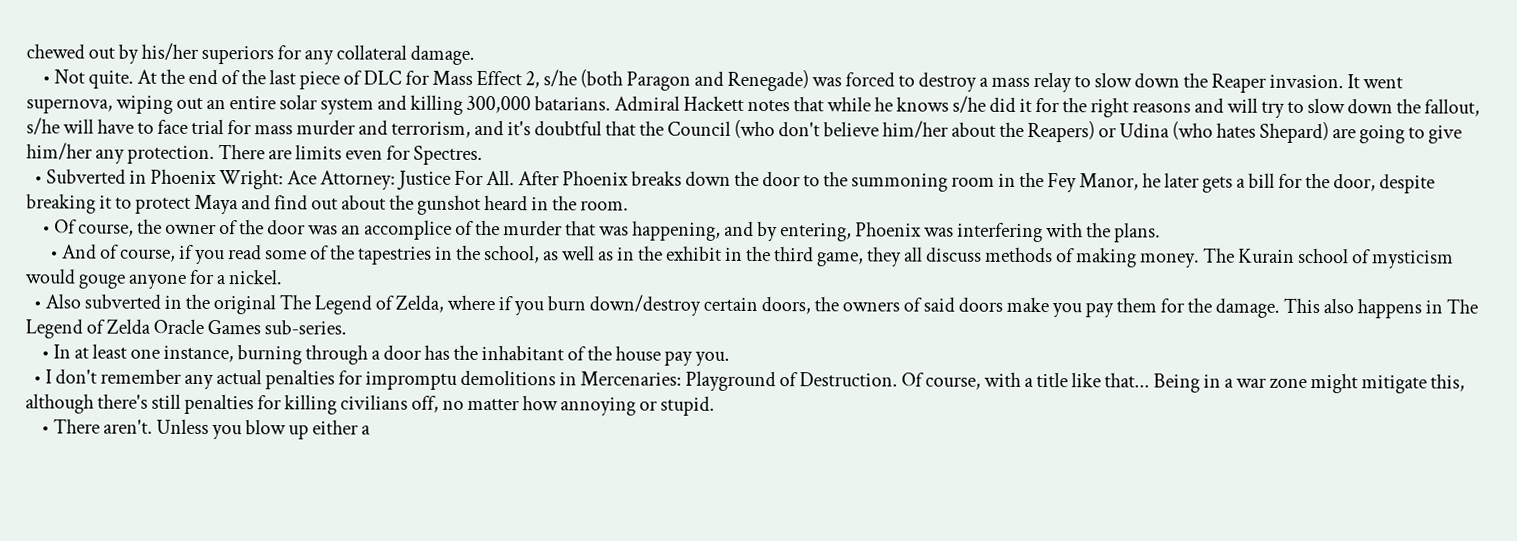chewed out by his/her superiors for any collateral damage.
    • Not quite. At the end of the last piece of DLC for Mass Effect 2, s/he (both Paragon and Renegade) was forced to destroy a mass relay to slow down the Reaper invasion. It went supernova, wiping out an entire solar system and killing 300,000 batarians. Admiral Hackett notes that while he knows s/he did it for the right reasons and will try to slow down the fallout, s/he will have to face trial for mass murder and terrorism, and it's doubtful that the Council (who don't believe him/her about the Reapers) or Udina (who hates Shepard) are going to give him/her any protection. There are limits even for Spectres.
  • Subverted in Phoenix Wright: Ace Attorney: Justice For All. After Phoenix breaks down the door to the summoning room in the Fey Manor, he later gets a bill for the door, despite breaking it to protect Maya and find out about the gunshot heard in the room.
    • Of course, the owner of the door was an accomplice of the murder that was happening, and by entering, Phoenix was interfering with the plans.
      • And of course, if you read some of the tapestries in the school, as well as in the exhibit in the third game, they all discuss methods of making money. The Kurain school of mysticism would gouge anyone for a nickel.
  • Also subverted in the original The Legend of Zelda, where if you burn down/destroy certain doors, the owners of said doors make you pay them for the damage. This also happens in The Legend of Zelda Oracle Games sub-series.
    • In at least one instance, burning through a door has the inhabitant of the house pay you.
  • I don't remember any actual penalties for impromptu demolitions in Mercenaries: Playground of Destruction. Of course, with a title like that... Being in a war zone might mitigate this, although there's still penalties for killing civilians off, no matter how annoying or stupid.
    • There aren't. Unless you blow up either a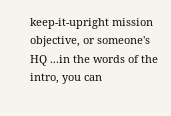keep-it-upright mission objective, or someone's HQ ...in the words of the intro, you can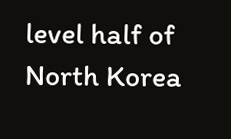level half of North Korea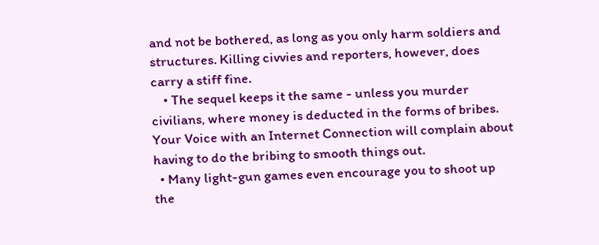and not be bothered, as long as you only harm soldiers and structures. Killing civvies and reporters, however, does carry a stiff fine.
    • The sequel keeps it the same - unless you murder civilians, where money is deducted in the forms of bribes. Your Voice with an Internet Connection will complain about having to do the bribing to smooth things out.
  • Many light-gun games even encourage you to shoot up the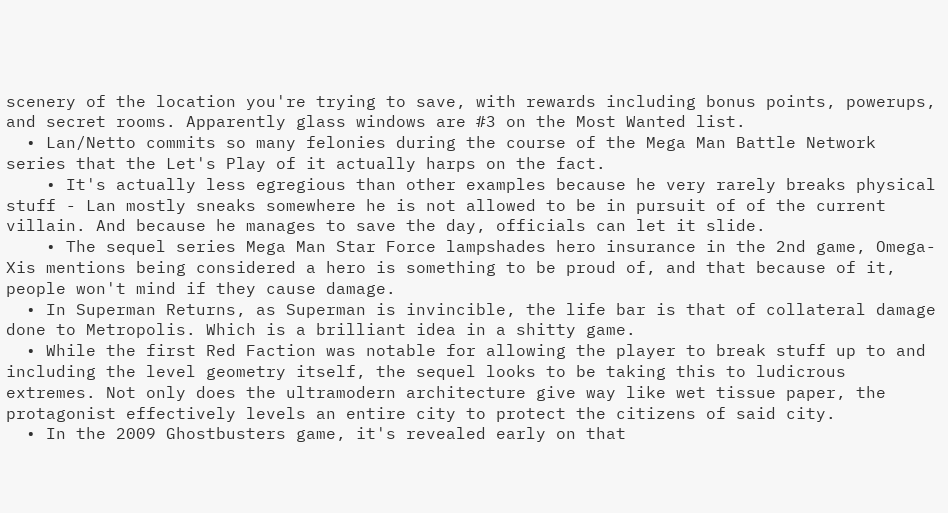scenery of the location you're trying to save, with rewards including bonus points, powerups, and secret rooms. Apparently glass windows are #3 on the Most Wanted list.
  • Lan/Netto commits so many felonies during the course of the Mega Man Battle Network series that the Let's Play of it actually harps on the fact.
    • It's actually less egregious than other examples because he very rarely breaks physical stuff - Lan mostly sneaks somewhere he is not allowed to be in pursuit of of the current villain. And because he manages to save the day, officials can let it slide.
    • The sequel series Mega Man Star Force lampshades hero insurance in the 2nd game, Omega-Xis mentions being considered a hero is something to be proud of, and that because of it, people won't mind if they cause damage.
  • In Superman Returns, as Superman is invincible, the life bar is that of collateral damage done to Metropolis. Which is a brilliant idea in a shitty game.
  • While the first Red Faction was notable for allowing the player to break stuff up to and including the level geometry itself, the sequel looks to be taking this to ludicrous extremes. Not only does the ultramodern architecture give way like wet tissue paper, the protagonist effectively levels an entire city to protect the citizens of said city.
  • In the 2009 Ghostbusters game, it's revealed early on that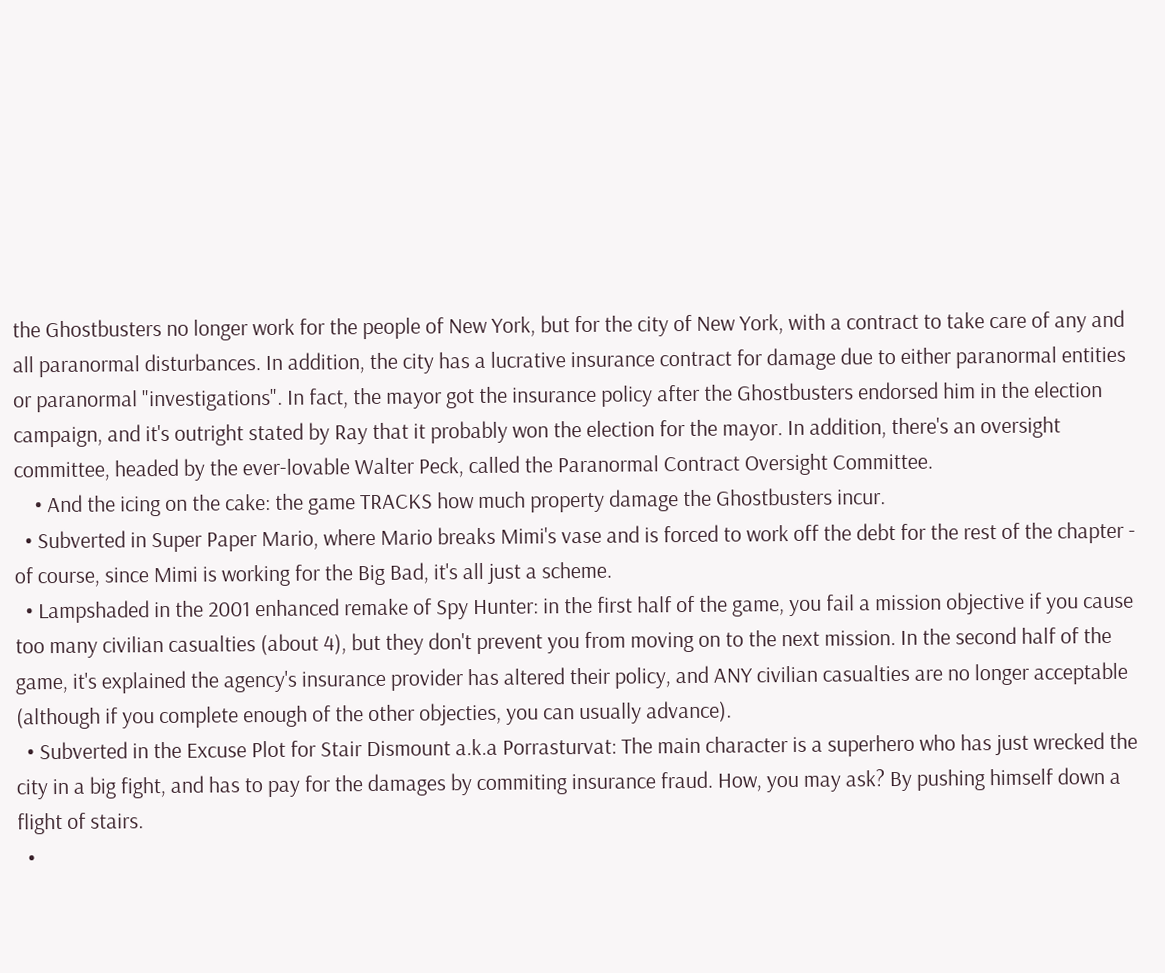the Ghostbusters no longer work for the people of New York, but for the city of New York, with a contract to take care of any and all paranormal disturbances. In addition, the city has a lucrative insurance contract for damage due to either paranormal entities or paranormal "investigations". In fact, the mayor got the insurance policy after the Ghostbusters endorsed him in the election campaign, and it's outright stated by Ray that it probably won the election for the mayor. In addition, there's an oversight committee, headed by the ever-lovable Walter Peck, called the Paranormal Contract Oversight Committee.
    • And the icing on the cake: the game TRACKS how much property damage the Ghostbusters incur.
  • Subverted in Super Paper Mario, where Mario breaks Mimi's vase and is forced to work off the debt for the rest of the chapter - of course, since Mimi is working for the Big Bad, it's all just a scheme.
  • Lampshaded in the 2001 enhanced remake of Spy Hunter: in the first half of the game, you fail a mission objective if you cause too many civilian casualties (about 4), but they don't prevent you from moving on to the next mission. In the second half of the game, it's explained the agency's insurance provider has altered their policy, and ANY civilian casualties are no longer acceptable (although if you complete enough of the other objecties, you can usually advance).
  • Subverted in the Excuse Plot for Stair Dismount a.k.a Porrasturvat: The main character is a superhero who has just wrecked the city in a big fight, and has to pay for the damages by commiting insurance fraud. How, you may ask? By pushing himself down a flight of stairs.
  •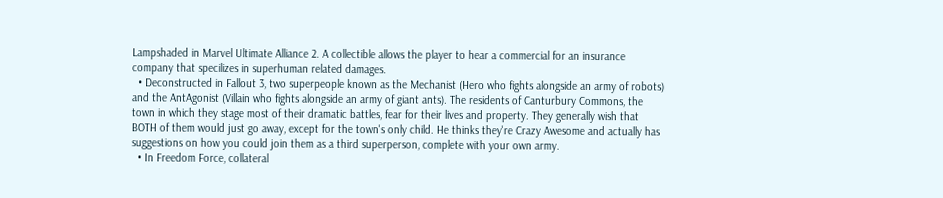Lampshaded in Marvel Ultimate Alliance 2. A collectible allows the player to hear a commercial for an insurance company that specilizes in superhuman related damages.
  • Deconstructed in Fallout 3, two superpeople known as the Mechanist (Hero who fights alongside an army of robots) and the AntAgonist (Villain who fights alongside an army of giant ants). The residents of Canturbury Commons, the town in which they stage most of their dramatic battles, fear for their lives and property. They generally wish that BOTH of them would just go away, except for the town's only child. He thinks they're Crazy Awesome and actually has suggestions on how you could join them as a third superperson, complete with your own army.
  • In Freedom Force, collateral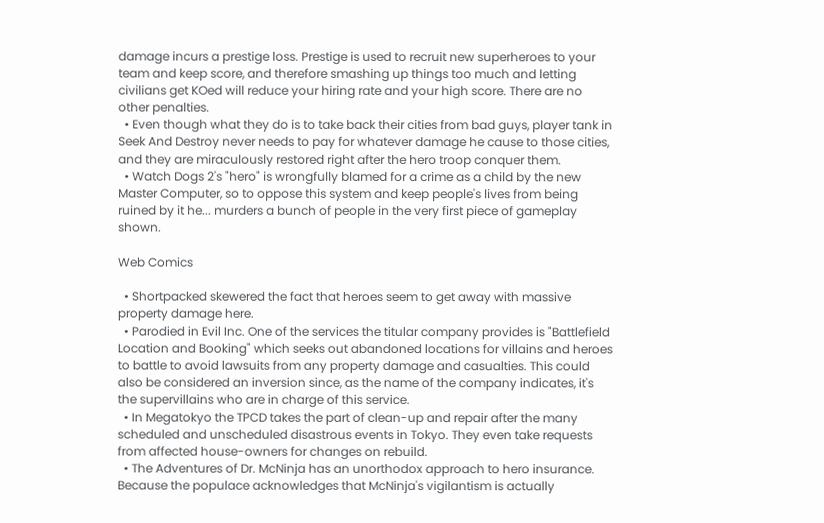damage incurs a prestige loss. Prestige is used to recruit new superheroes to your team and keep score, and therefore smashing up things too much and letting civilians get KOed will reduce your hiring rate and your high score. There are no other penalties.
  • Even though what they do is to take back their cities from bad guys, player tank in Seek And Destroy never needs to pay for whatever damage he cause to those cities, and they are miraculously restored right after the hero troop conquer them.
  • Watch Dogs 2's "hero" is wrongfully blamed for a crime as a child by the new Master Computer, so to oppose this system and keep people's lives from being ruined by it he... murders a bunch of people in the very first piece of gameplay shown.

Web Comics

  • Shortpacked skewered the fact that heroes seem to get away with massive property damage here.
  • Parodied in Evil Inc. One of the services the titular company provides is "Battlefield Location and Booking" which seeks out abandoned locations for villains and heroes to battle to avoid lawsuits from any property damage and casualties. This could also be considered an inversion since, as the name of the company indicates, it's the supervillains who are in charge of this service.
  • In Megatokyo the TPCD takes the part of clean-up and repair after the many scheduled and unscheduled disastrous events in Tokyo. They even take requests from affected house-owners for changes on rebuild.
  • The Adventures of Dr. McNinja has an unorthodox approach to hero insurance. Because the populace acknowledges that McNinja's vigilantism is actually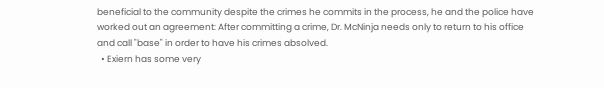beneficial to the community despite the crimes he commits in the process, he and the police have worked out an agreement: After committing a crime, Dr. McNinja needs only to return to his office and call "base" in order to have his crimes absolved.
  • Exiern has some very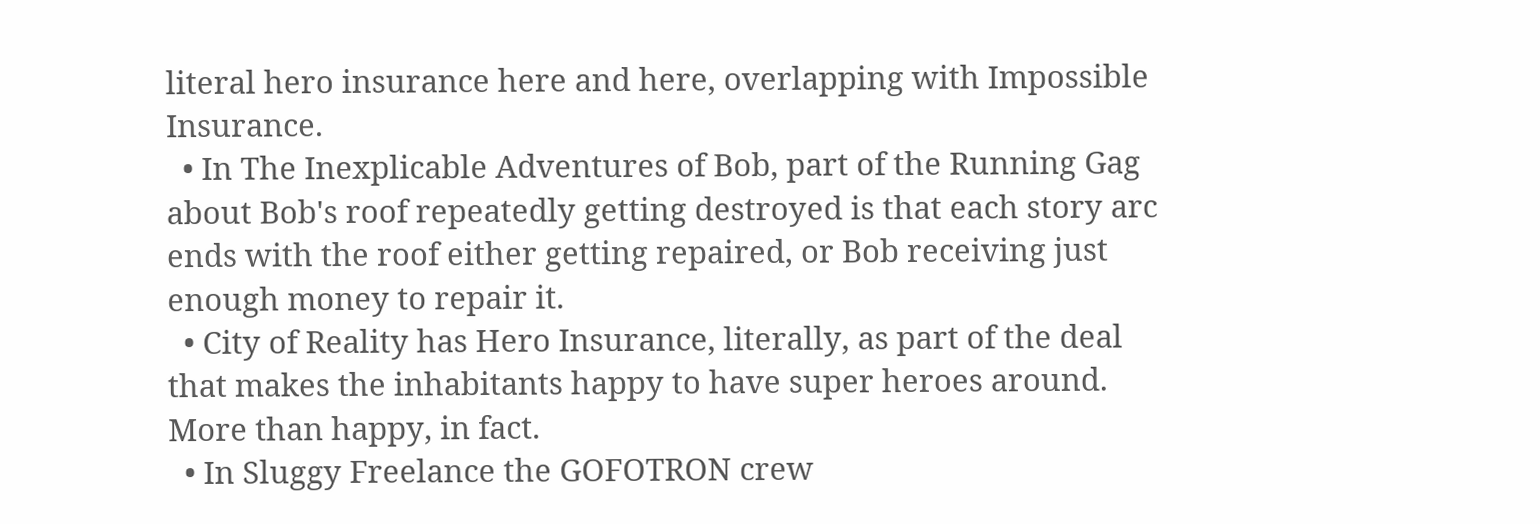literal hero insurance here and here, overlapping with Impossible Insurance.
  • In The Inexplicable Adventures of Bob, part of the Running Gag about Bob's roof repeatedly getting destroyed is that each story arc ends with the roof either getting repaired, or Bob receiving just enough money to repair it.
  • City of Reality has Hero Insurance, literally, as part of the deal that makes the inhabitants happy to have super heroes around. More than happy, in fact.
  • In Sluggy Freelance the GOFOTRON crew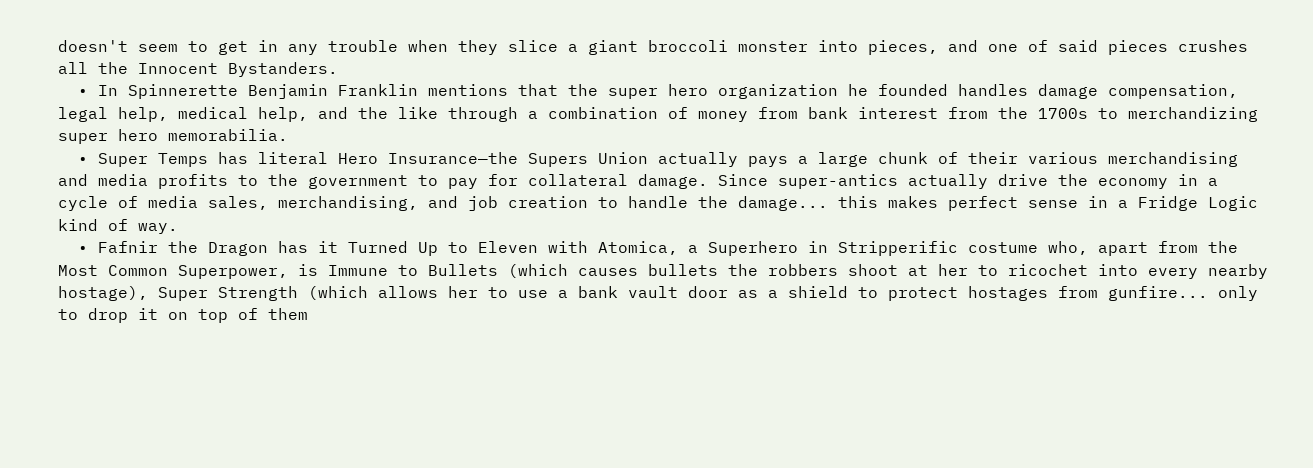doesn't seem to get in any trouble when they slice a giant broccoli monster into pieces, and one of said pieces crushes all the Innocent Bystanders.
  • In Spinnerette Benjamin Franklin mentions that the super hero organization he founded handles damage compensation, legal help, medical help, and the like through a combination of money from bank interest from the 1700s to merchandizing super hero memorabilia.
  • Super Temps has literal Hero Insurance—the Supers Union actually pays a large chunk of their various merchandising and media profits to the government to pay for collateral damage. Since super-antics actually drive the economy in a cycle of media sales, merchandising, and job creation to handle the damage... this makes perfect sense in a Fridge Logic kind of way.
  • Fafnir the Dragon has it Turned Up to Eleven with Atomica, a Superhero in Stripperific costume who, apart from the Most Common Superpower, is Immune to Bullets (which causes bullets the robbers shoot at her to ricochet into every nearby hostage), Super Strength (which allows her to use a bank vault door as a shield to protect hostages from gunfire... only to drop it on top of them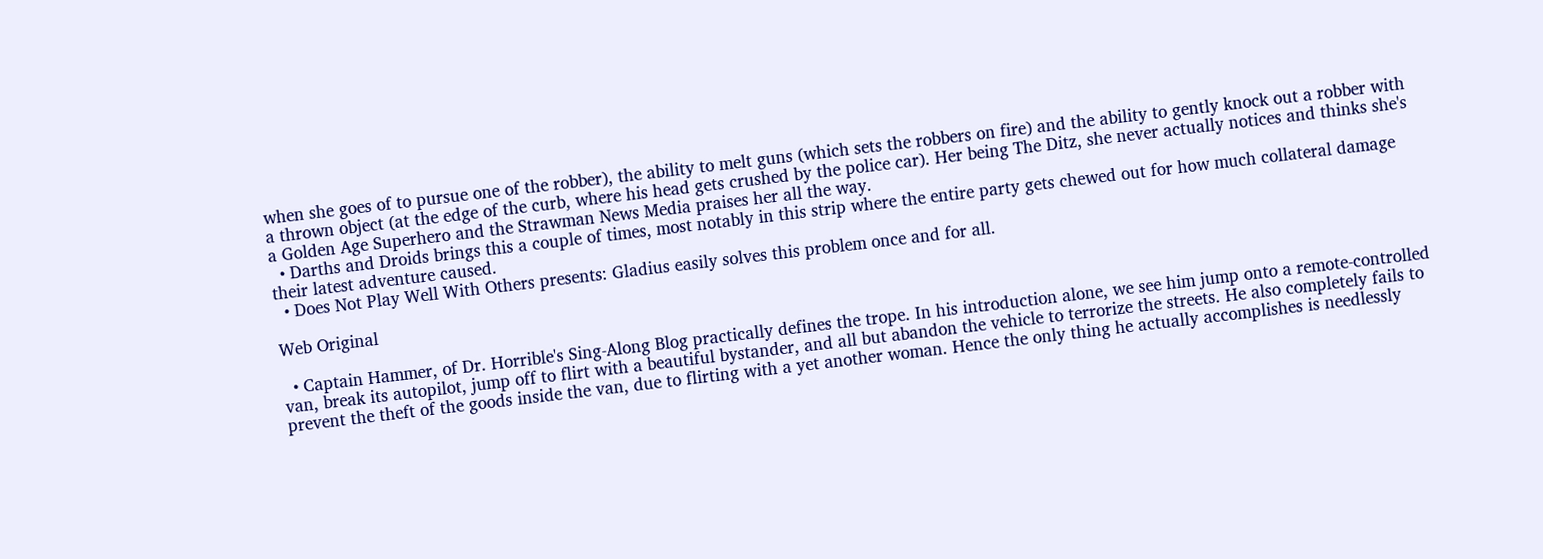when she goes of to pursue one of the robber), the ability to melt guns (which sets the robbers on fire) and the ability to gently knock out a robber with a thrown object (at the edge of the curb, where his head gets crushed by the police car). Her being The Ditz, she never actually notices and thinks she's a Golden Age Superhero and the Strawman News Media praises her all the way.
  • Darths and Droids brings this a couple of times, most notably in this strip where the entire party gets chewed out for how much collateral damage their latest adventure caused.
  • Does Not Play Well With Others presents: Gladius easily solves this problem once and for all.

Web Original

  • Captain Hammer, of Dr. Horrible's Sing-Along Blog practically defines the trope. In his introduction alone, we see him jump onto a remote-controlled van, break its autopilot, jump off to flirt with a beautiful bystander, and all but abandon the vehicle to terrorize the streets. He also completely fails to prevent the theft of the goods inside the van, due to flirting with a yet another woman. Hence the only thing he actually accomplishes is needlessly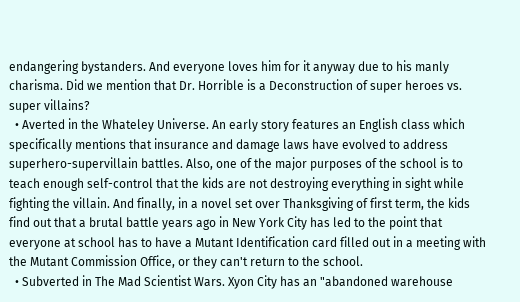endangering bystanders. And everyone loves him for it anyway due to his manly charisma. Did we mention that Dr. Horrible is a Deconstruction of super heroes vs. super villains?
  • Averted in the Whateley Universe. An early story features an English class which specifically mentions that insurance and damage laws have evolved to address superhero-supervillain battles. Also, one of the major purposes of the school is to teach enough self-control that the kids are not destroying everything in sight while fighting the villain. And finally, in a novel set over Thanksgiving of first term, the kids find out that a brutal battle years ago in New York City has led to the point that everyone at school has to have a Mutant Identification card filled out in a meeting with the Mutant Commission Office, or they can't return to the school.
  • Subverted in The Mad Scientist Wars. Xyon City has an "abandoned warehouse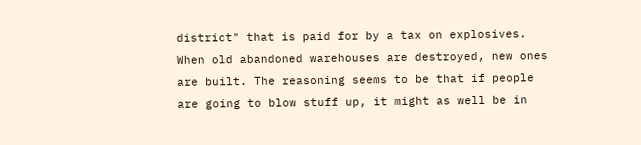district" that is paid for by a tax on explosives. When old abandoned warehouses are destroyed, new ones are built. The reasoning seems to be that if people are going to blow stuff up, it might as well be in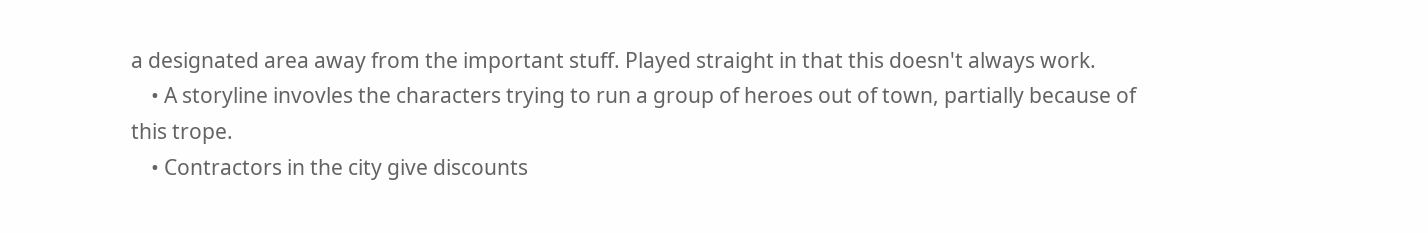a designated area away from the important stuff. Played straight in that this doesn't always work.
    • A storyline invovles the characters trying to run a group of heroes out of town, partially because of this trope.
    • Contractors in the city give discounts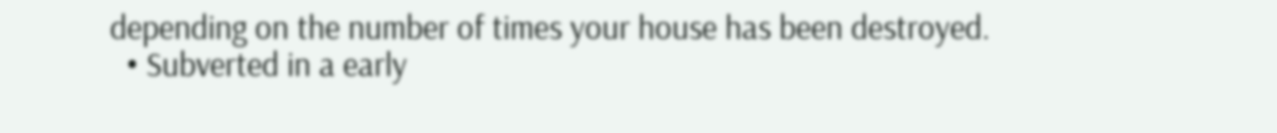depending on the number of times your house has been destroyed.
  • Subverted in a early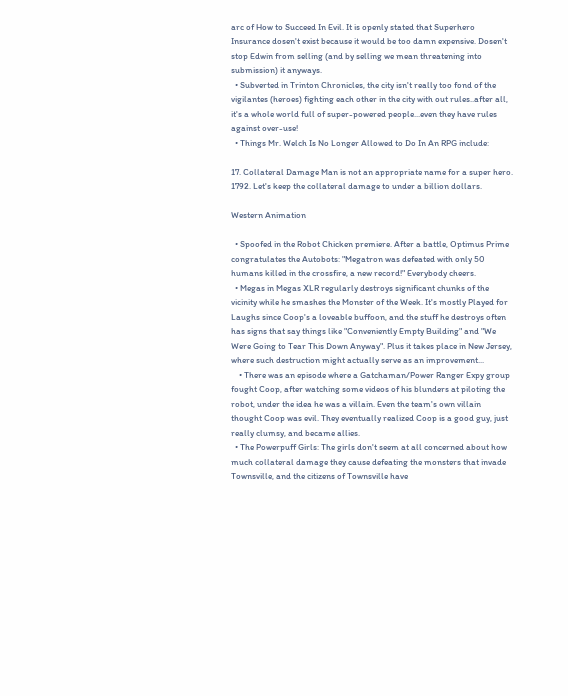arc of How to Succeed In Evil. It is openly stated that Superhero Insurance dosen't exist because it would be too damn expensive. Dosen't stop Edwin from selling (and by selling we mean threatening into submission) it anyways.
  • Subverted in Trinton Chronicles, the city isn't really too fond of the vigilantes (heroes) fighting each other in the city with out rules..after all, it's a whole world full of super-powered people...even they have rules against over-use!
  • Things Mr. Welch Is No Longer Allowed to Do In An RPG include:

17. Collateral Damage Man is not an appropriate name for a super hero.
1792. Let's keep the collateral damage to under a billion dollars.

Western Animation

  • Spoofed in the Robot Chicken premiere. After a battle, Optimus Prime congratulates the Autobots: "Megatron was defeated with only 50 humans killed in the crossfire, a new record!" Everybody cheers.
  • Megas in Megas XLR regularly destroys significant chunks of the vicinity while he smashes the Monster of the Week. It's mostly Played for Laughs since Coop's a loveable buffoon, and the stuff he destroys often has signs that say things like "Conveniently Empty Building" and "We Were Going to Tear This Down Anyway". Plus it takes place in New Jersey, where such destruction might actually serve as an improvement...
    • There was an episode where a Gatchaman/Power Ranger Expy group fought Coop, after watching some videos of his blunders at piloting the robot, under the idea he was a villain. Even the team's own villain thought Coop was evil. They eventually realized Coop is a good guy, just really clumsy, and became allies.
  • The Powerpuff Girls: The girls don't seem at all concerned about how much collateral damage they cause defeating the monsters that invade Townsville, and the citizens of Townsville have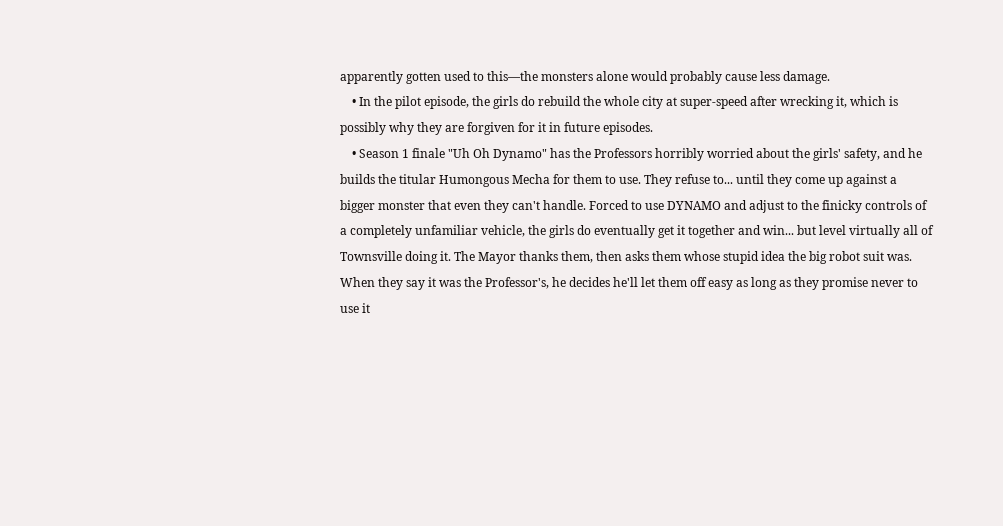apparently gotten used to this—the monsters alone would probably cause less damage.
    • In the pilot episode, the girls do rebuild the whole city at super-speed after wrecking it, which is possibly why they are forgiven for it in future episodes.
    • Season 1 finale "Uh Oh Dynamo" has the Professors horribly worried about the girls' safety, and he builds the titular Humongous Mecha for them to use. They refuse to... until they come up against a bigger monster that even they can't handle. Forced to use DYNAMO and adjust to the finicky controls of a completely unfamiliar vehicle, the girls do eventually get it together and win... but level virtually all of Townsville doing it. The Mayor thanks them, then asks them whose stupid idea the big robot suit was. When they say it was the Professor's, he decides he'll let them off easy as long as they promise never to use it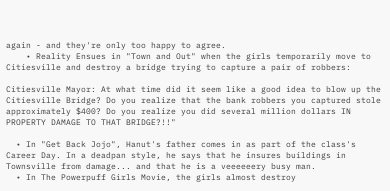again - and they're only too happy to agree.
    • Reality Ensues in "Town and Out" when the girls temporarily move to Citiesville and destroy a bridge trying to capture a pair of robbers:

Citiesville Mayor: At what time did it seem like a good idea to blow up the Citiesville Bridge? Do you realize that the bank robbers you captured stole approximately $400? Do you realize you did several million dollars IN PROPERTY DAMAGE TO THAT BRIDGE?!!"

  • In "Get Back Jojo", Hanut's father comes in as part of the class's Career Day. In a deadpan style, he says that he insures buildings in Townsville from damage... and that he is a veeeeeery busy man.
  • In The Powerpuff Girls Movie, the girls almost destroy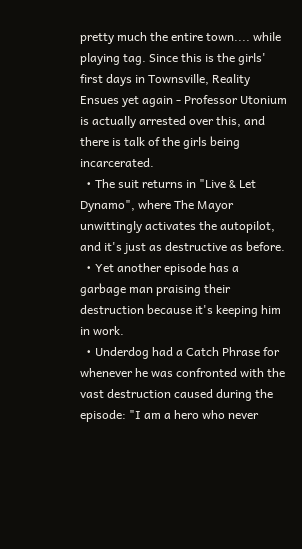pretty much the entire town.... while playing tag. Since this is the girls' first days in Townsville, Reality Ensues yet again - Professor Utonium is actually arrested over this, and there is talk of the girls being incarcerated.
  • The suit returns in "Live & Let Dynamo", where The Mayor unwittingly activates the autopilot, and it's just as destructive as before.
  • Yet another episode has a garbage man praising their destruction because it's keeping him in work.
  • Underdog had a Catch Phrase for whenever he was confronted with the vast destruction caused during the episode: "I am a hero who never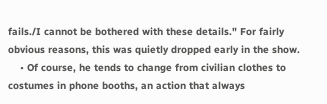fails./I cannot be bothered with these details." For fairly obvious reasons, this was quietly dropped early in the show.
    • Of course, he tends to change from civilian clothes to costumes in phone booths, an action that always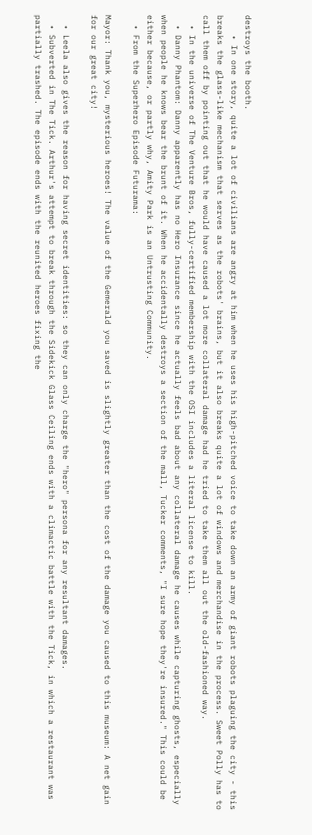destroys the booth.
    • In one story, quite a lot of civilians are angry at him when he uses his high-pitched voice to take down an army of giant robots plaguing the city - this breaks the glass-like mechanism that serves as the robots' brains, but it also breaks quite a lot of windows and merchandise in the process. Sweet Polly has to call them off by pointing out that he would have caused a lot more collateral damage had he tried to take them all out the old-fashioned way.
  • In the universe of The Venture Bros, fully-certified membership with the OSI includes a literal license to kill.
  • Danny Phantom: Danny apparently has no Hero Insurance since he actually feels bad about any collateral damage he causes while capturing ghosts, especially when people he knows bear the brunt of it. When he accidentally destroys a section of the mall, Tucker comments, "I sure hope they're insured." This could be either because, or partly why, Amity Park is an Untrusting Community.
  • From the Superhero Episode Futurama:

Mayor: Thank you, mysterious heroes! The value of the Gemerald you saved is slightly greater than the cost of the damage you caused to this museum: A net gain for our great city!

  • Leela also gives the reason for having secret identities: so they can only charge the "hero" persona for any resultant damages.
  • Subverted in The Tick. Arthur's attempt to break through the Sidekick Glass Ceiling ends with a climactic battle with the Tick, in which a restaurant was partially trashed. The episode ends with the reunited heroes fixing the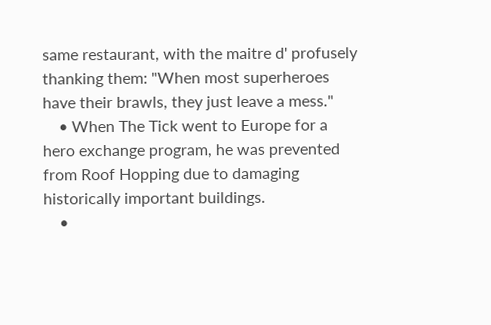same restaurant, with the maitre d' profusely thanking them: "When most superheroes have their brawls, they just leave a mess."
    • When The Tick went to Europe for a hero exchange program, he was prevented from Roof Hopping due to damaging historically important buildings.
    •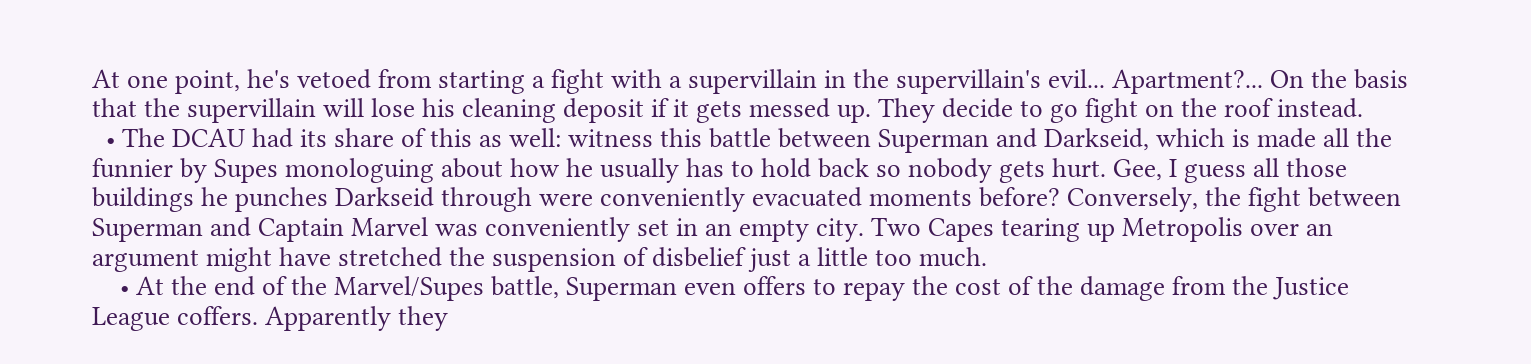At one point, he's vetoed from starting a fight with a supervillain in the supervillain's evil... Apartment?... On the basis that the supervillain will lose his cleaning deposit if it gets messed up. They decide to go fight on the roof instead.
  • The DCAU had its share of this as well: witness this battle between Superman and Darkseid, which is made all the funnier by Supes monologuing about how he usually has to hold back so nobody gets hurt. Gee, I guess all those buildings he punches Darkseid through were conveniently evacuated moments before? Conversely, the fight between Superman and Captain Marvel was conveniently set in an empty city. Two Capes tearing up Metropolis over an argument might have stretched the suspension of disbelief just a little too much.
    • At the end of the Marvel/Supes battle, Superman even offers to repay the cost of the damage from the Justice League coffers. Apparently they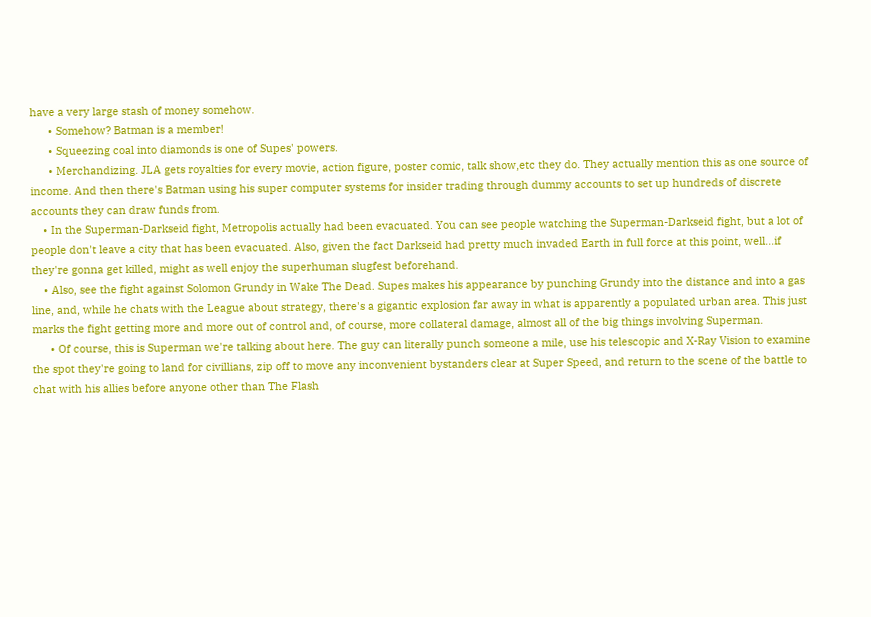have a very large stash of money somehow.
      • Somehow? Batman is a member!
      • Squeezing coal into diamonds is one of Supes' powers.
      • Merchandizing. JLA gets royalties for every movie, action figure, poster comic, talk show,etc they do. They actually mention this as one source of income. And then there's Batman using his super computer systems for insider trading through dummy accounts to set up hundreds of discrete accounts they can draw funds from.
    • In the Superman-Darkseid fight, Metropolis actually had been evacuated. You can see people watching the Superman-Darkseid fight, but a lot of people don't leave a city that has been evacuated. Also, given the fact Darkseid had pretty much invaded Earth in full force at this point, well...if they're gonna get killed, might as well enjoy the superhuman slugfest beforehand.
    • Also, see the fight against Solomon Grundy in Wake The Dead. Supes makes his appearance by punching Grundy into the distance and into a gas line, and, while he chats with the League about strategy, there's a gigantic explosion far away in what is apparently a populated urban area. This just marks the fight getting more and more out of control and, of course, more collateral damage, almost all of the big things involving Superman.
      • Of course, this is Superman we're talking about here. The guy can literally punch someone a mile, use his telescopic and X-Ray Vision to examine the spot they're going to land for civillians, zip off to move any inconvenient bystanders clear at Super Speed, and return to the scene of the battle to chat with his allies before anyone other than The Flash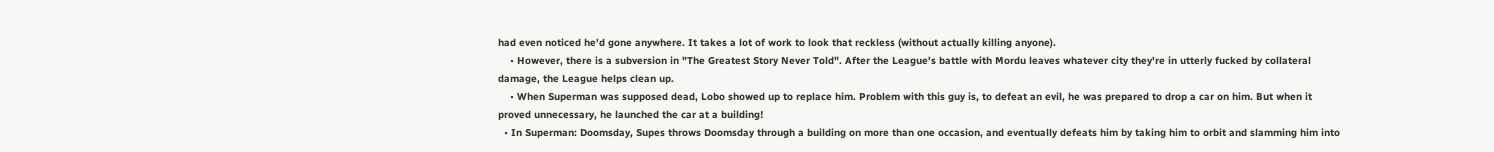had even noticed he'd gone anywhere. It takes a lot of work to look that reckless (without actually killing anyone).
    • However, there is a subversion in "The Greatest Story Never Told". After the League's battle with Mordu leaves whatever city they're in utterly fucked by collateral damage, the League helps clean up.
    • When Superman was supposed dead, Lobo showed up to replace him. Problem with this guy is, to defeat an evil, he was prepared to drop a car on him. But when it proved unnecessary, he launched the car at a building!
  • In Superman: Doomsday, Supes throws Doomsday through a building on more than one occasion, and eventually defeats him by taking him to orbit and slamming him into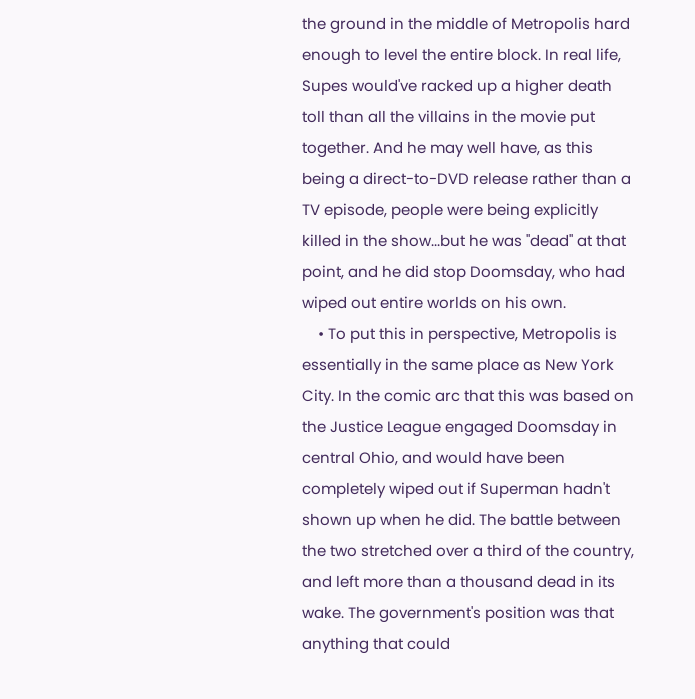the ground in the middle of Metropolis hard enough to level the entire block. In real life, Supes would've racked up a higher death toll than all the villains in the movie put together. And he may well have, as this being a direct-to-DVD release rather than a TV episode, people were being explicitly killed in the show...but he was "dead" at that point, and he did stop Doomsday, who had wiped out entire worlds on his own.
    • To put this in perspective, Metropolis is essentially in the same place as New York City. In the comic arc that this was based on the Justice League engaged Doomsday in central Ohio, and would have been completely wiped out if Superman hadn't shown up when he did. The battle between the two stretched over a third of the country, and left more than a thousand dead in its wake. The government's position was that anything that could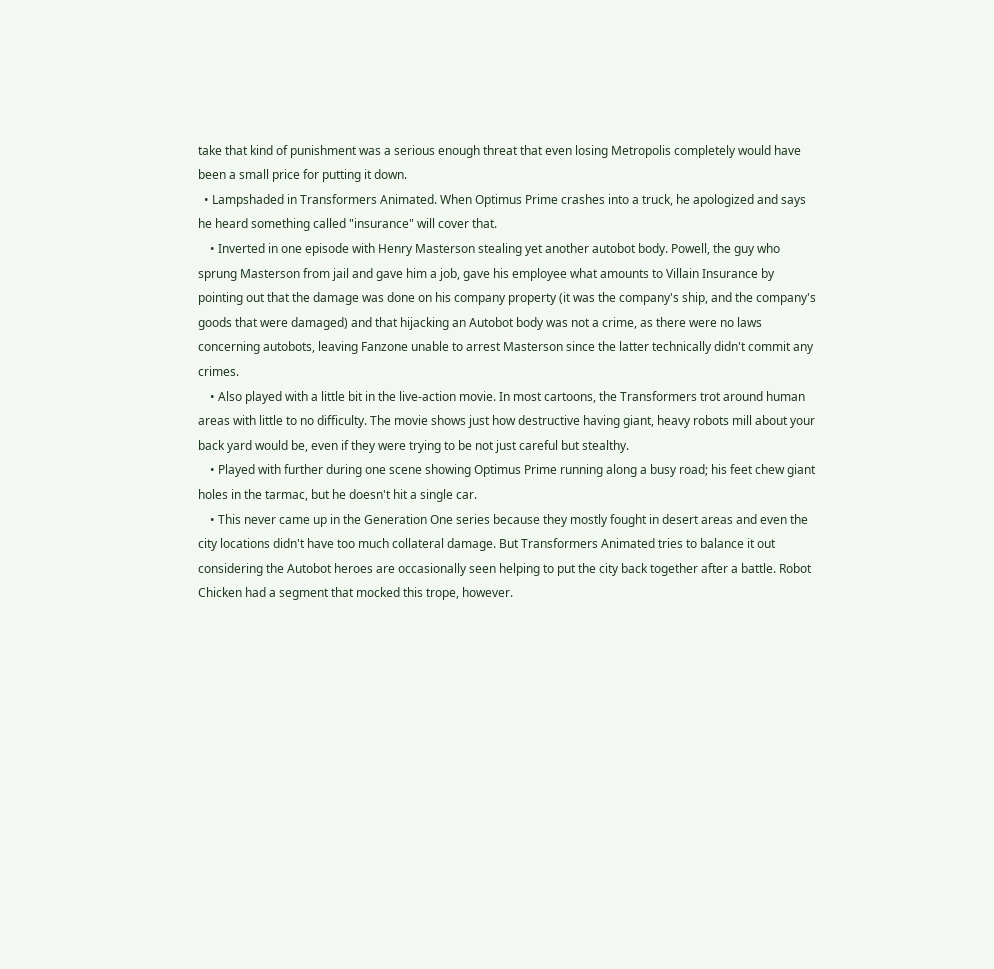take that kind of punishment was a serious enough threat that even losing Metropolis completely would have been a small price for putting it down.
  • Lampshaded in Transformers Animated. When Optimus Prime crashes into a truck, he apologized and says he heard something called "insurance" will cover that.
    • Inverted in one episode with Henry Masterson stealing yet another autobot body. Powell, the guy who sprung Masterson from jail and gave him a job, gave his employee what amounts to Villain Insurance by pointing out that the damage was done on his company property (it was the company's ship, and the company's goods that were damaged) and that hijacking an Autobot body was not a crime, as there were no laws concerning autobots, leaving Fanzone unable to arrest Masterson since the latter technically didn't commit any crimes.
    • Also played with a little bit in the live-action movie. In most cartoons, the Transformers trot around human areas with little to no difficulty. The movie shows just how destructive having giant, heavy robots mill about your back yard would be, even if they were trying to be not just careful but stealthy.
    • Played with further during one scene showing Optimus Prime running along a busy road; his feet chew giant holes in the tarmac, but he doesn't hit a single car.
    • This never came up in the Generation One series because they mostly fought in desert areas and even the city locations didn't have too much collateral damage. But Transformers Animated tries to balance it out considering the Autobot heroes are occasionally seen helping to put the city back together after a battle. Robot Chicken had a segment that mocked this trope, however.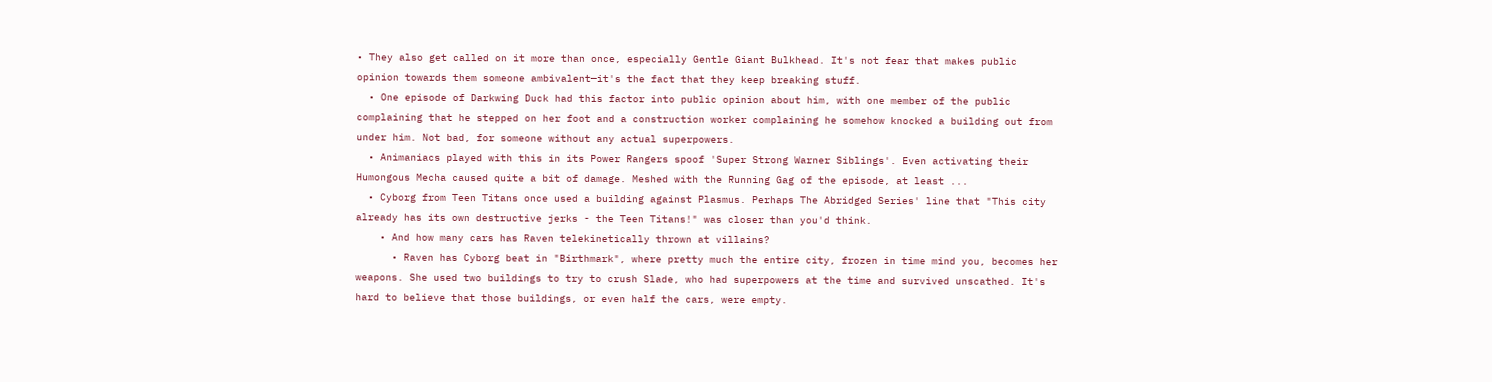• They also get called on it more than once, especially Gentle Giant Bulkhead. It's not fear that makes public opinion towards them someone ambivalent—it's the fact that they keep breaking stuff.
  • One episode of Darkwing Duck had this factor into public opinion about him, with one member of the public complaining that he stepped on her foot and a construction worker complaining he somehow knocked a building out from under him. Not bad, for someone without any actual superpowers.
  • Animaniacs played with this in its Power Rangers spoof 'Super Strong Warner Siblings'. Even activating their Humongous Mecha caused quite a bit of damage. Meshed with the Running Gag of the episode, at least ...
  • Cyborg from Teen Titans once used a building against Plasmus. Perhaps The Abridged Series' line that "This city already has its own destructive jerks - the Teen Titans!" was closer than you'd think.
    • And how many cars has Raven telekinetically thrown at villains?
      • Raven has Cyborg beat in "Birthmark", where pretty much the entire city, frozen in time mind you, becomes her weapons. She used two buildings to try to crush Slade, who had superpowers at the time and survived unscathed. It's hard to believe that those buildings, or even half the cars, were empty.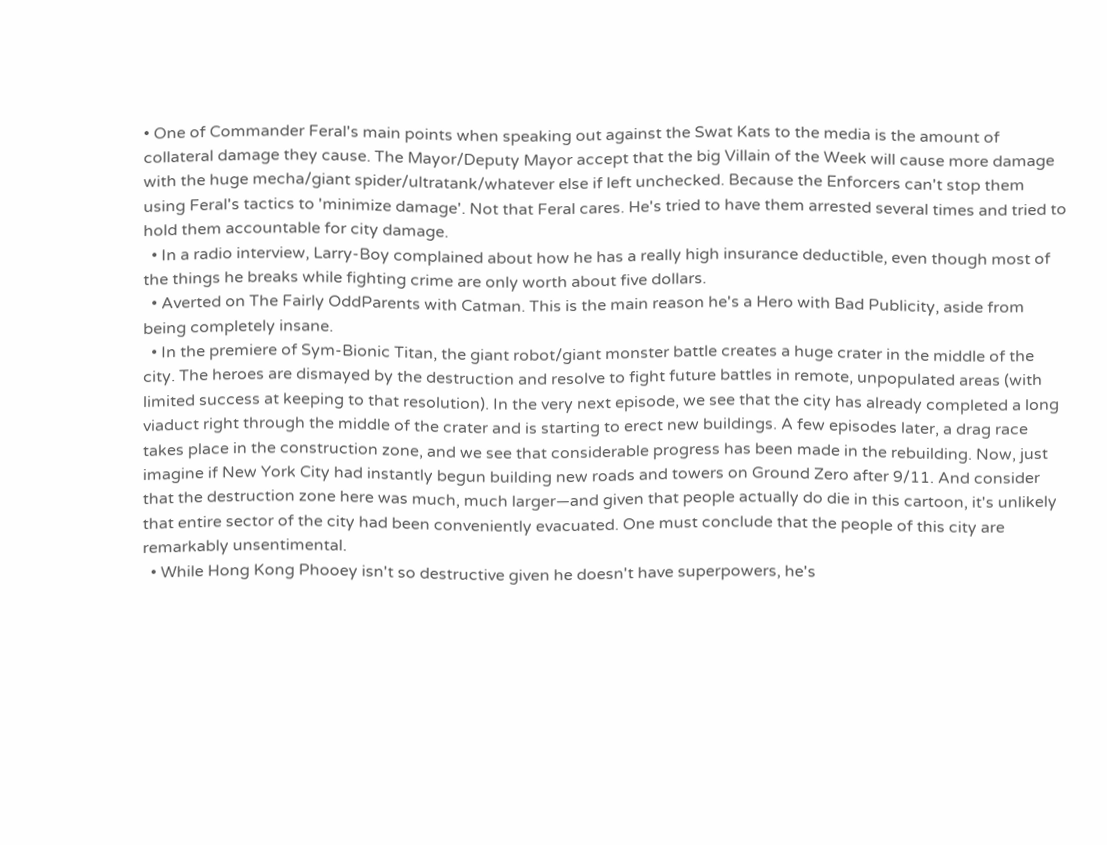• One of Commander Feral's main points when speaking out against the Swat Kats to the media is the amount of collateral damage they cause. The Mayor/Deputy Mayor accept that the big Villain of the Week will cause more damage with the huge mecha/giant spider/ultratank/whatever else if left unchecked. Because the Enforcers can't stop them using Feral's tactics to 'minimize damage'. Not that Feral cares. He's tried to have them arrested several times and tried to hold them accountable for city damage.
  • In a radio interview, Larry-Boy complained about how he has a really high insurance deductible, even though most of the things he breaks while fighting crime are only worth about five dollars.
  • Averted on The Fairly OddParents with Catman. This is the main reason he's a Hero with Bad Publicity, aside from being completely insane.
  • In the premiere of Sym-Bionic Titan, the giant robot/giant monster battle creates a huge crater in the middle of the city. The heroes are dismayed by the destruction and resolve to fight future battles in remote, unpopulated areas (with limited success at keeping to that resolution). In the very next episode, we see that the city has already completed a long viaduct right through the middle of the crater and is starting to erect new buildings. A few episodes later, a drag race takes place in the construction zone, and we see that considerable progress has been made in the rebuilding. Now, just imagine if New York City had instantly begun building new roads and towers on Ground Zero after 9/11. And consider that the destruction zone here was much, much larger—and given that people actually do die in this cartoon, it's unlikely that entire sector of the city had been conveniently evacuated. One must conclude that the people of this city are remarkably unsentimental.
  • While Hong Kong Phooey isn't so destructive given he doesn't have superpowers, he's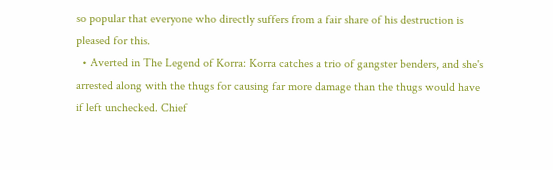so popular that everyone who directly suffers from a fair share of his destruction is pleased for this.
  • Averted in The Legend of Korra: Korra catches a trio of gangster benders, and she's arrested along with the thugs for causing far more damage than the thugs would have if left unchecked. Chief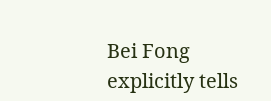Bei Fong explicitly tells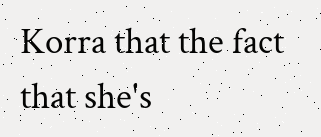Korra that the fact that she's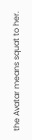the Avatar means squat to her.